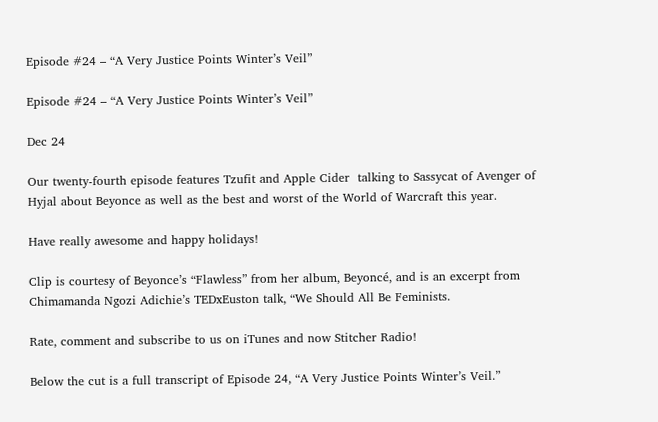Episode #24 – “A Very Justice Points Winter’s Veil”

Episode #24 – “A Very Justice Points Winter’s Veil”

Dec 24

Our twenty-fourth episode features Tzufit and Apple Cider  talking to Sassycat of Avenger of Hyjal about Beyonce as well as the best and worst of the World of Warcraft this year.

Have really awesome and happy holidays!

Clip is courtesy of Beyonce’s “Flawless” from her album, Beyoncé, and is an excerpt from Chimamanda Ngozi Adichie’s TEDxEuston talk, “We Should All Be Feminists.

Rate, comment and subscribe to us on iTunes and now Stitcher Radio!

Below the cut is a full transcript of Episode 24, “A Very Justice Points Winter’s Veil.”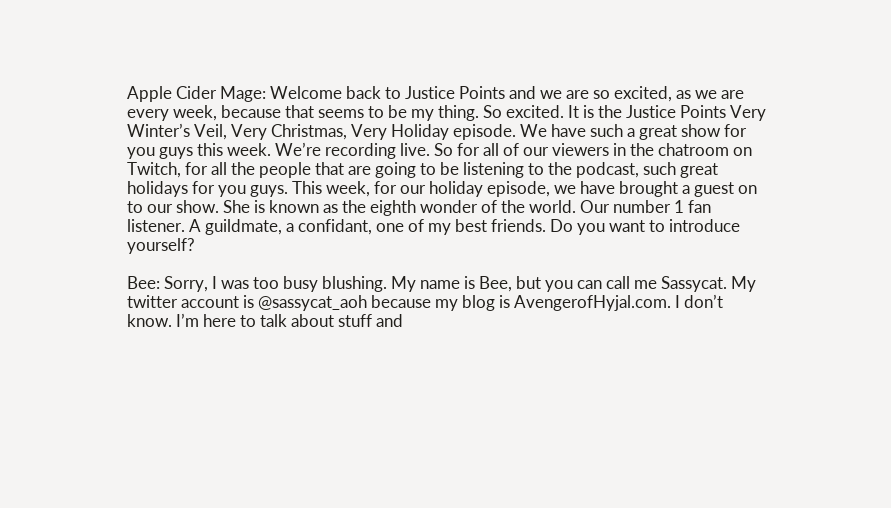Apple Cider Mage: Welcome back to Justice Points and we are so excited, as we are every week, because that seems to be my thing. So excited. It is the Justice Points Very Winter’s Veil, Very Christmas, Very Holiday episode. We have such a great show for you guys this week. We’re recording live. So for all of our viewers in the chatroom on Twitch, for all the people that are going to be listening to the podcast, such great holidays for you guys. This week, for our holiday episode, we have brought a guest on to our show. She is known as the eighth wonder of the world. Our number 1 fan listener. A guildmate, a confidant, one of my best friends. Do you want to introduce yourself?

Bee: Sorry, I was too busy blushing. My name is Bee, but you can call me Sassycat. My twitter account is @sassycat_aoh because my blog is AvengerofHyjal.com. I don’t know. I’m here to talk about stuff and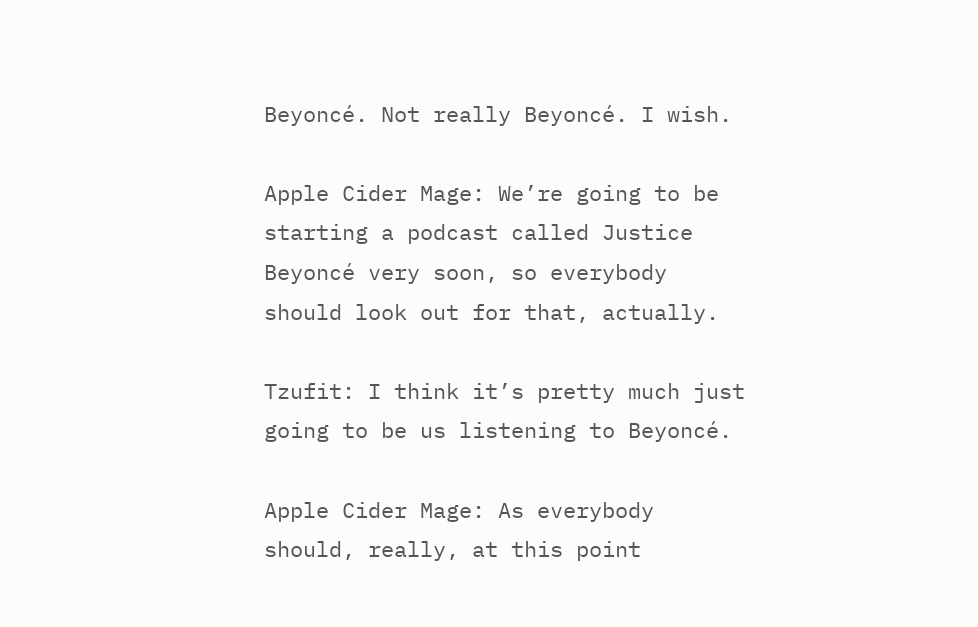Beyoncé. Not really Beyoncé. I wish.

Apple Cider Mage: We’re going to be starting a podcast called Justice Beyoncé very soon, so everybody should look out for that, actually.

Tzufit: I think it’s pretty much just going to be us listening to Beyoncé.

Apple Cider Mage: As everybody should, really, at this point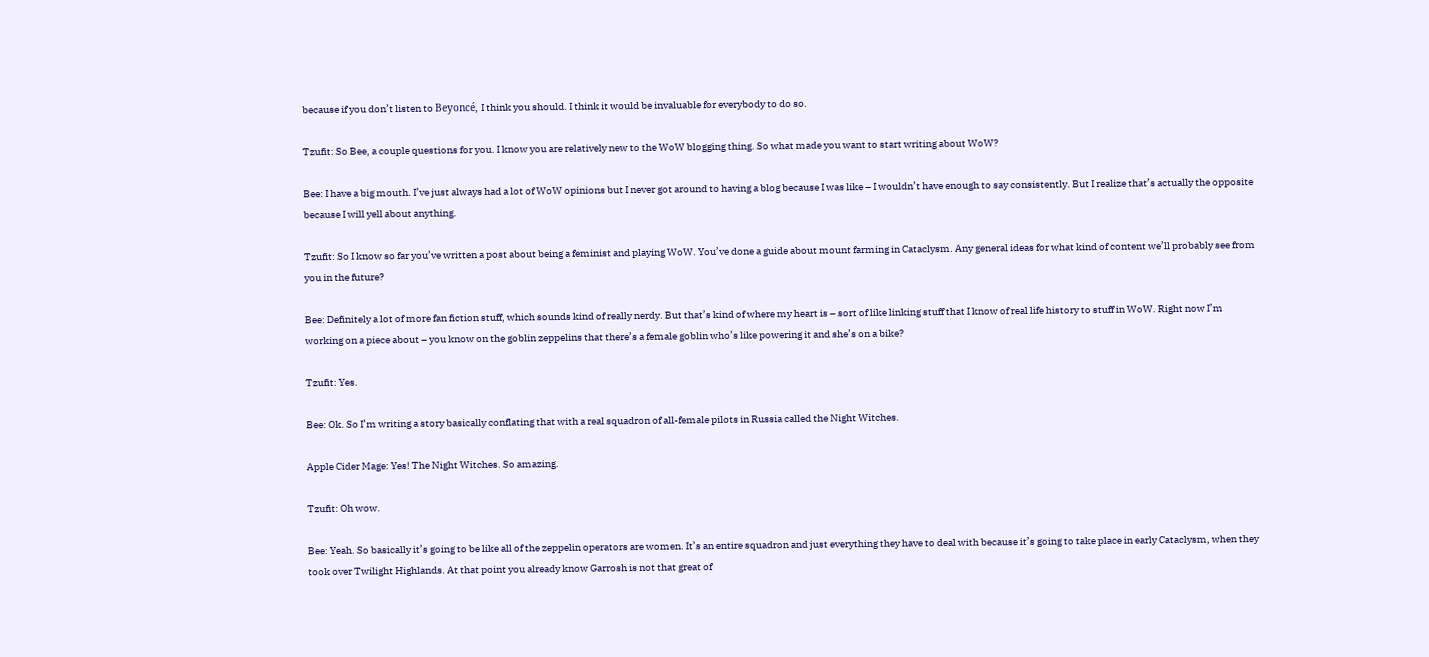because if you don’t listen to Beyoncé, I think you should. I think it would be invaluable for everybody to do so.

Tzufit: So Bee, a couple questions for you. I know you are relatively new to the WoW blogging thing. So what made you want to start writing about WoW?

Bee: I have a big mouth. I’ve just always had a lot of WoW opinions but I never got around to having a blog because I was like – I wouldn’t have enough to say consistently. But I realize that’s actually the opposite because I will yell about anything.

Tzufit: So I know so far you’ve written a post about being a feminist and playing WoW. You’ve done a guide about mount farming in Cataclysm. Any general ideas for what kind of content we’ll probably see from you in the future?

Bee: Definitely a lot of more fan fiction stuff, which sounds kind of really nerdy. But that’s kind of where my heart is – sort of like linking stuff that I know of real life history to stuff in WoW. Right now I’m working on a piece about – you know on the goblin zeppelins that there’s a female goblin who’s like powering it and she’s on a bike?

Tzufit: Yes.

Bee: Ok. So I’m writing a story basically conflating that with a real squadron of all-female pilots in Russia called the Night Witches.

Apple Cider Mage: Yes! The Night Witches. So amazing.

Tzufit: Oh wow.

Bee: Yeah. So basically it’s going to be like all of the zeppelin operators are women. It’s an entire squadron and just everything they have to deal with because it’s going to take place in early Cataclysm, when they took over Twilight Highlands. At that point you already know Garrosh is not that great of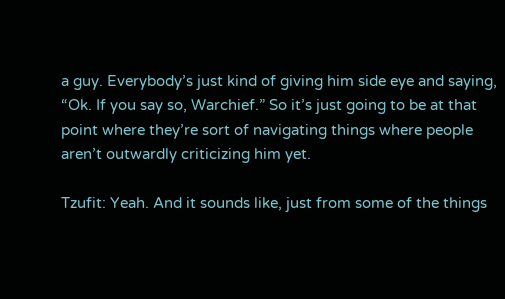a guy. Everybody’s just kind of giving him side eye and saying, “Ok. If you say so, Warchief.” So it’s just going to be at that point where they’re sort of navigating things where people aren’t outwardly criticizing him yet.

Tzufit: Yeah. And it sounds like, just from some of the things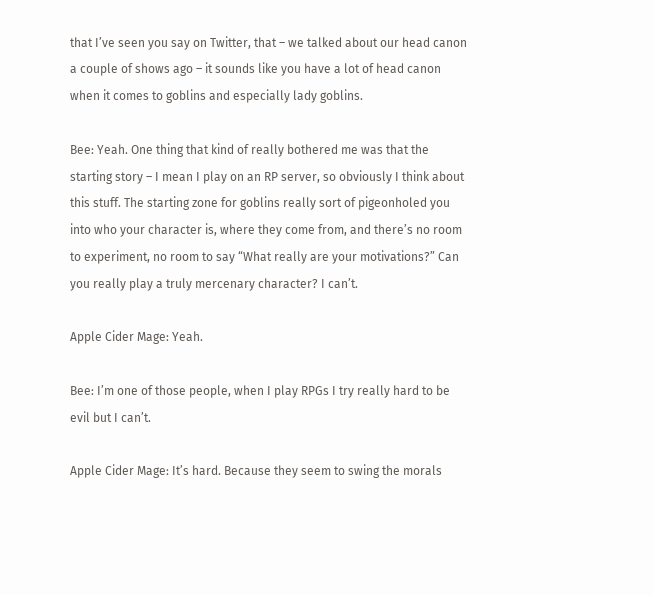that I’ve seen you say on Twitter, that – we talked about our head canon a couple of shows ago – it sounds like you have a lot of head canon when it comes to goblins and especially lady goblins.

Bee: Yeah. One thing that kind of really bothered me was that the starting story – I mean I play on an RP server, so obviously I think about this stuff. The starting zone for goblins really sort of pigeonholed you into who your character is, where they come from, and there’s no room to experiment, no room to say “What really are your motivations?” Can you really play a truly mercenary character? I can’t.

Apple Cider Mage: Yeah.

Bee: I’m one of those people, when I play RPGs I try really hard to be evil but I can’t.

Apple Cider Mage: It’s hard. Because they seem to swing the morals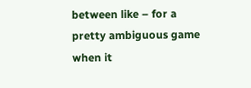between like – for a pretty ambiguous game when it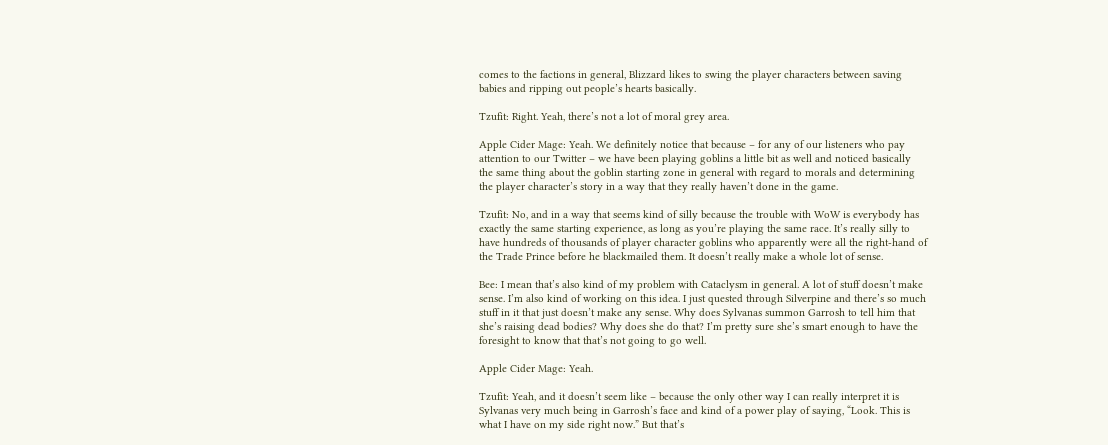comes to the factions in general, Blizzard likes to swing the player characters between saving babies and ripping out people’s hearts basically.

Tzufit: Right. Yeah, there’s not a lot of moral grey area.

Apple Cider Mage: Yeah. We definitely notice that because – for any of our listeners who pay attention to our Twitter – we have been playing goblins a little bit as well and noticed basically the same thing about the goblin starting zone in general with regard to morals and determining the player character’s story in a way that they really haven’t done in the game.

Tzufit: No, and in a way that seems kind of silly because the trouble with WoW is everybody has exactly the same starting experience, as long as you’re playing the same race. It’s really silly to have hundreds of thousands of player character goblins who apparently were all the right-hand of the Trade Prince before he blackmailed them. It doesn’t really make a whole lot of sense.

Bee: I mean that’s also kind of my problem with Cataclysm in general. A lot of stuff doesn’t make sense. I’m also kind of working on this idea. I just quested through Silverpine and there’s so much stuff in it that just doesn’t make any sense. Why does Sylvanas summon Garrosh to tell him that she’s raising dead bodies? Why does she do that? I’m pretty sure she’s smart enough to have the foresight to know that that’s not going to go well.

Apple Cider Mage: Yeah.

Tzufit: Yeah, and it doesn’t seem like – because the only other way I can really interpret it is Sylvanas very much being in Garrosh’s face and kind of a power play of saying, “Look. This is what I have on my side right now.” But that’s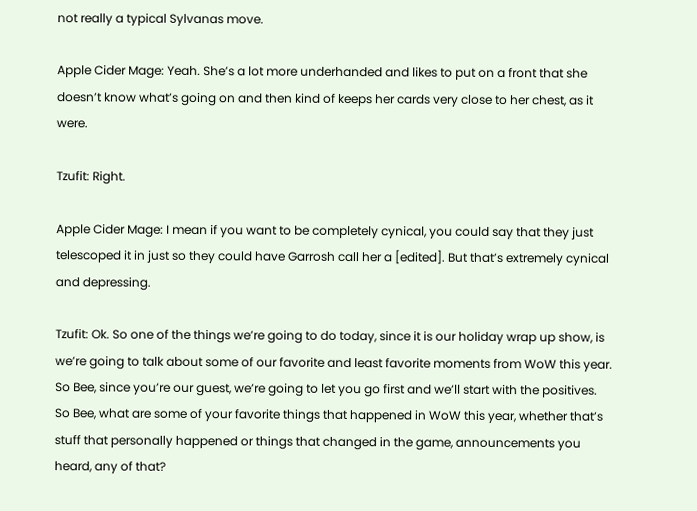not really a typical Sylvanas move.

Apple Cider Mage: Yeah. She’s a lot more underhanded and likes to put on a front that she doesn’t know what’s going on and then kind of keeps her cards very close to her chest, as it were.

Tzufit: Right.

Apple Cider Mage: I mean if you want to be completely cynical, you could say that they just telescoped it in just so they could have Garrosh call her a [edited]. But that’s extremely cynical and depressing.

Tzufit: Ok. So one of the things we’re going to do today, since it is our holiday wrap up show, is we’re going to talk about some of our favorite and least favorite moments from WoW this year. So Bee, since you’re our guest, we’re going to let you go first and we’ll start with the positives. So Bee, what are some of your favorite things that happened in WoW this year, whether that’s stuff that personally happened or things that changed in the game, announcements you heard, any of that?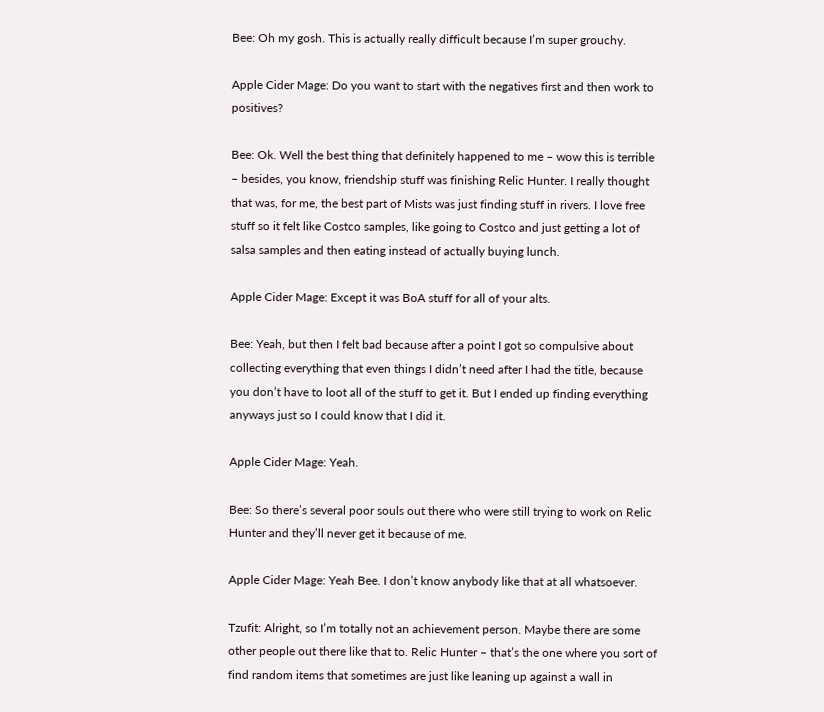Bee: Oh my gosh. This is actually really difficult because I’m super grouchy.

Apple Cider Mage: Do you want to start with the negatives first and then work to positives?

Bee: Ok. Well the best thing that definitely happened to me – wow this is terrible – besides, you know, friendship stuff was finishing Relic Hunter. I really thought that was, for me, the best part of Mists was just finding stuff in rivers. I love free stuff so it felt like Costco samples, like going to Costco and just getting a lot of salsa samples and then eating instead of actually buying lunch.

Apple Cider Mage: Except it was BoA stuff for all of your alts.

Bee: Yeah, but then I felt bad because after a point I got so compulsive about collecting everything that even things I didn’t need after I had the title, because you don’t have to loot all of the stuff to get it. But I ended up finding everything anyways just so I could know that I did it.

Apple Cider Mage: Yeah.

Bee: So there’s several poor souls out there who were still trying to work on Relic Hunter and they’ll never get it because of me.

Apple Cider Mage: Yeah Bee. I don’t know anybody like that at all whatsoever.

Tzufit: Alright, so I’m totally not an achievement person. Maybe there are some other people out there like that to. Relic Hunter – that’s the one where you sort of find random items that sometimes are just like leaning up against a wall in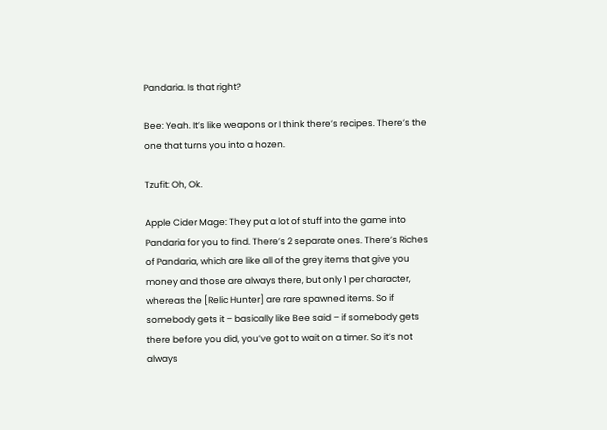Pandaria. Is that right?

Bee: Yeah. It’s like weapons or I think there’s recipes. There’s the one that turns you into a hozen.

Tzufit: Oh, Ok.

Apple Cider Mage: They put a lot of stuff into the game into Pandaria for you to find. There’s 2 separate ones. There’s Riches of Pandaria, which are like all of the grey items that give you money and those are always there, but only 1 per character, whereas the [Relic Hunter] are rare spawned items. So if somebody gets it – basically like Bee said – if somebody gets there before you did, you’ve got to wait on a timer. So it’s not always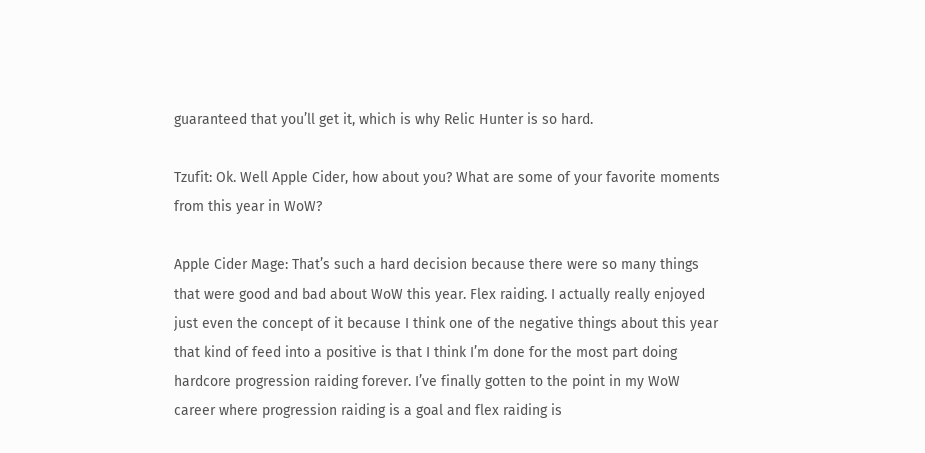guaranteed that you’ll get it, which is why Relic Hunter is so hard.

Tzufit: Ok. Well Apple Cider, how about you? What are some of your favorite moments from this year in WoW?

Apple Cider Mage: That’s such a hard decision because there were so many things that were good and bad about WoW this year. Flex raiding. I actually really enjoyed just even the concept of it because I think one of the negative things about this year that kind of feed into a positive is that I think I’m done for the most part doing hardcore progression raiding forever. I’ve finally gotten to the point in my WoW career where progression raiding is a goal and flex raiding is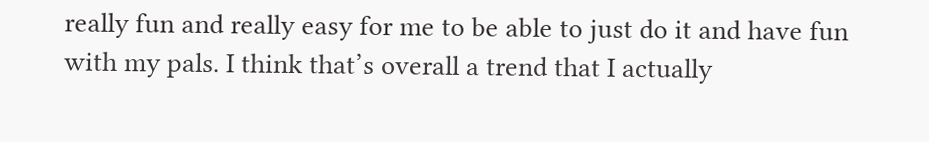really fun and really easy for me to be able to just do it and have fun with my pals. I think that’s overall a trend that I actually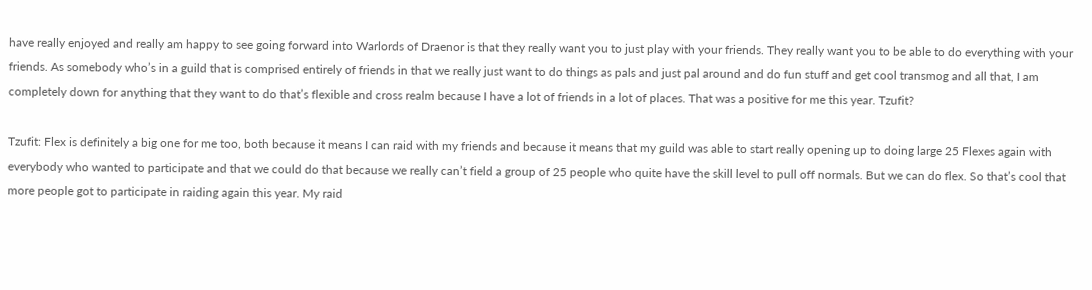have really enjoyed and really am happy to see going forward into Warlords of Draenor is that they really want you to just play with your friends. They really want you to be able to do everything with your friends. As somebody who’s in a guild that is comprised entirely of friends in that we really just want to do things as pals and just pal around and do fun stuff and get cool transmog and all that, I am completely down for anything that they want to do that’s flexible and cross realm because I have a lot of friends in a lot of places. That was a positive for me this year. Tzufit?

Tzufit: Flex is definitely a big one for me too, both because it means I can raid with my friends and because it means that my guild was able to start really opening up to doing large 25 Flexes again with everybody who wanted to participate and that we could do that because we really can’t field a group of 25 people who quite have the skill level to pull off normals. But we can do flex. So that’s cool that more people got to participate in raiding again this year. My raid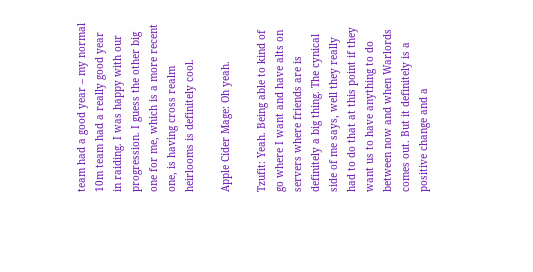team had a good year – my normal 10m team had a really good year in raiding. I was happy with our progression. I guess the other big one for me, which is a more recent one, is having cross realm heirlooms is definitely cool.

Apple Cider Mage: Oh yeah.

Tzufit: Yeah. Being able to kind of go where I want and have alts on servers where friends are is definitely a big thing. The cynical side of me says, well they really had to do that at this point if they want us to have anything to do between now and when Warlords comes out. But it definitely is a positive change and a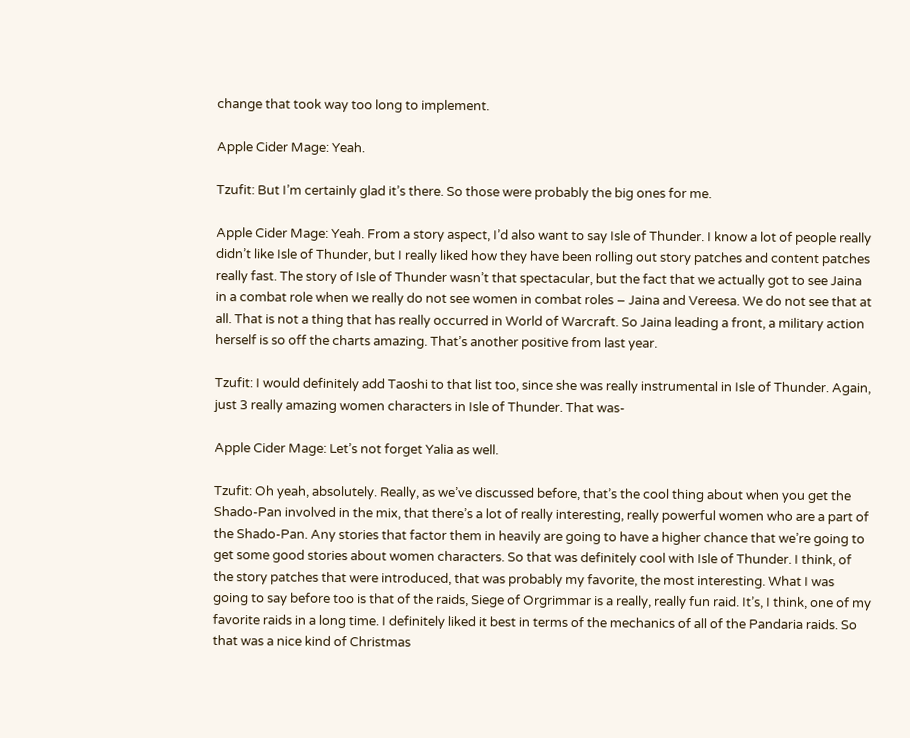change that took way too long to implement.

Apple Cider Mage: Yeah.

Tzufit: But I’m certainly glad it’s there. So those were probably the big ones for me.

Apple Cider Mage: Yeah. From a story aspect, I’d also want to say Isle of Thunder. I know a lot of people really didn’t like Isle of Thunder, but I really liked how they have been rolling out story patches and content patches really fast. The story of Isle of Thunder wasn’t that spectacular, but the fact that we actually got to see Jaina in a combat role when we really do not see women in combat roles – Jaina and Vereesa. We do not see that at all. That is not a thing that has really occurred in World of Warcraft. So Jaina leading a front, a military action herself is so off the charts amazing. That’s another positive from last year.

Tzufit: I would definitely add Taoshi to that list too, since she was really instrumental in Isle of Thunder. Again, just 3 really amazing women characters in Isle of Thunder. That was-

Apple Cider Mage: Let’s not forget Yalia as well.

Tzufit: Oh yeah, absolutely. Really, as we’ve discussed before, that’s the cool thing about when you get the Shado-Pan involved in the mix, that there’s a lot of really interesting, really powerful women who are a part of the Shado-Pan. Any stories that factor them in heavily are going to have a higher chance that we’re going to get some good stories about women characters. So that was definitely cool with Isle of Thunder. I think, of the story patches that were introduced, that was probably my favorite, the most interesting. What I was going to say before too is that of the raids, Siege of Orgrimmar is a really, really fun raid. It’s, I think, one of my favorite raids in a long time. I definitely liked it best in terms of the mechanics of all of the Pandaria raids. So that was a nice kind of Christmas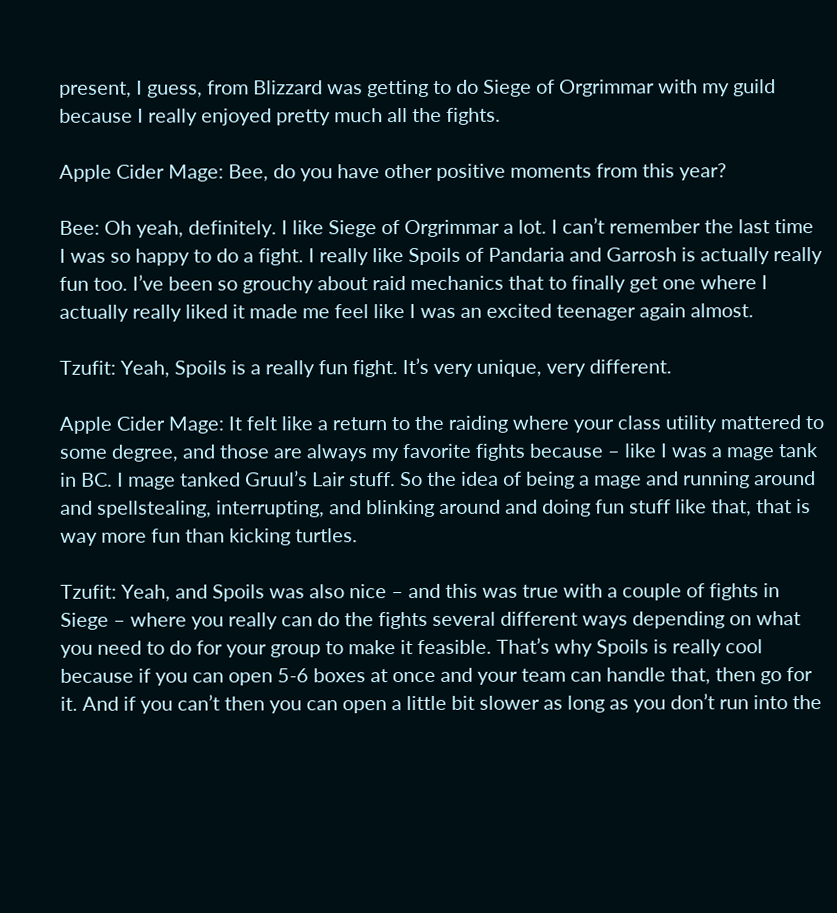present, I guess, from Blizzard was getting to do Siege of Orgrimmar with my guild because I really enjoyed pretty much all the fights.

Apple Cider Mage: Bee, do you have other positive moments from this year?

Bee: Oh yeah, definitely. I like Siege of Orgrimmar a lot. I can’t remember the last time I was so happy to do a fight. I really like Spoils of Pandaria and Garrosh is actually really fun too. I’ve been so grouchy about raid mechanics that to finally get one where I actually really liked it made me feel like I was an excited teenager again almost.

Tzufit: Yeah, Spoils is a really fun fight. It’s very unique, very different.

Apple Cider Mage: It felt like a return to the raiding where your class utility mattered to some degree, and those are always my favorite fights because – like I was a mage tank in BC. I mage tanked Gruul’s Lair stuff. So the idea of being a mage and running around and spellstealing, interrupting, and blinking around and doing fun stuff like that, that is way more fun than kicking turtles.

Tzufit: Yeah, and Spoils was also nice – and this was true with a couple of fights in Siege – where you really can do the fights several different ways depending on what you need to do for your group to make it feasible. That’s why Spoils is really cool because if you can open 5-6 boxes at once and your team can handle that, then go for it. And if you can’t then you can open a little bit slower as long as you don’t run into the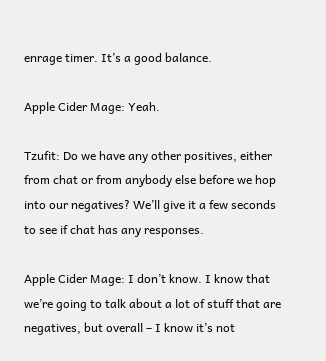enrage timer. It’s a good balance.

Apple Cider Mage: Yeah.

Tzufit: Do we have any other positives, either from chat or from anybody else before we hop into our negatives? We’ll give it a few seconds to see if chat has any responses.

Apple Cider Mage: I don’t know. I know that we’re going to talk about a lot of stuff that are negatives, but overall – I know it’s not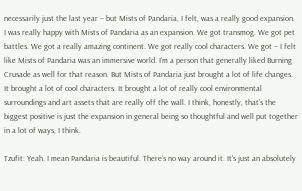necessarily just the last year – but Mists of Pandaria, I felt, was a really good expansion. I was really happy with Mists of Pandaria as an expansion. We got transmog. We got pet battles. We got a really amazing continent. We got really cool characters. We got – I felt like Mists of Pandaria was an immersive world. I’m a person that generally liked Burning Crusade as well for that reason. But Mists of Pandaria just brought a lot of life changes. It brought a lot of cool characters. It brought a lot of really cool environmental surroundings and art assets that are really off the wall. I think, honestly, that’s the biggest positive is just the expansion in general being so thoughtful and well put together in a lot of ways, I think.

Tzufit: Yeah. I mean Pandaria is beautiful. There’s no way around it. It’s just an absolutely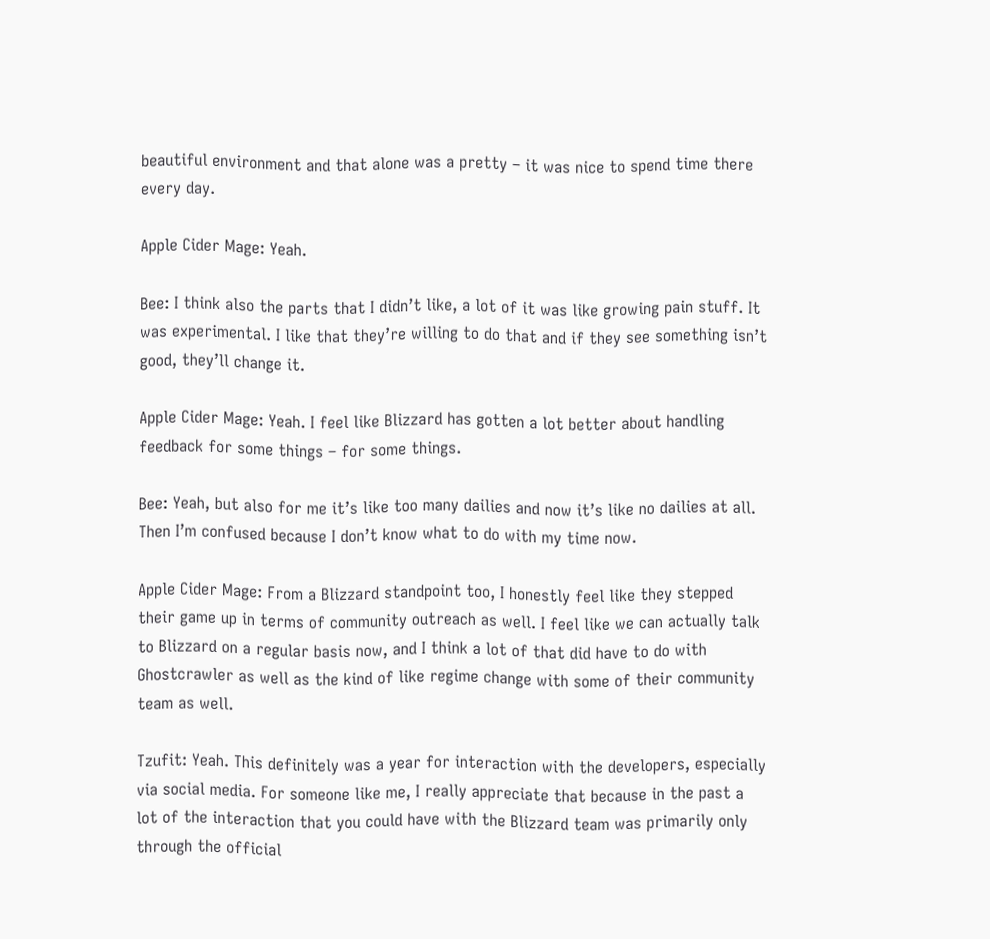beautiful environment and that alone was a pretty – it was nice to spend time there every day.

Apple Cider Mage: Yeah.

Bee: I think also the parts that I didn’t like, a lot of it was like growing pain stuff. It was experimental. I like that they’re willing to do that and if they see something isn’t good, they’ll change it.

Apple Cider Mage: Yeah. I feel like Blizzard has gotten a lot better about handling feedback for some things – for some things.

Bee: Yeah, but also for me it’s like too many dailies and now it’s like no dailies at all. Then I’m confused because I don’t know what to do with my time now.

Apple Cider Mage: From a Blizzard standpoint too, I honestly feel like they stepped their game up in terms of community outreach as well. I feel like we can actually talk to Blizzard on a regular basis now, and I think a lot of that did have to do with Ghostcrawler as well as the kind of like regime change with some of their community team as well.

Tzufit: Yeah. This definitely was a year for interaction with the developers, especially via social media. For someone like me, I really appreciate that because in the past a lot of the interaction that you could have with the Blizzard team was primarily only through the official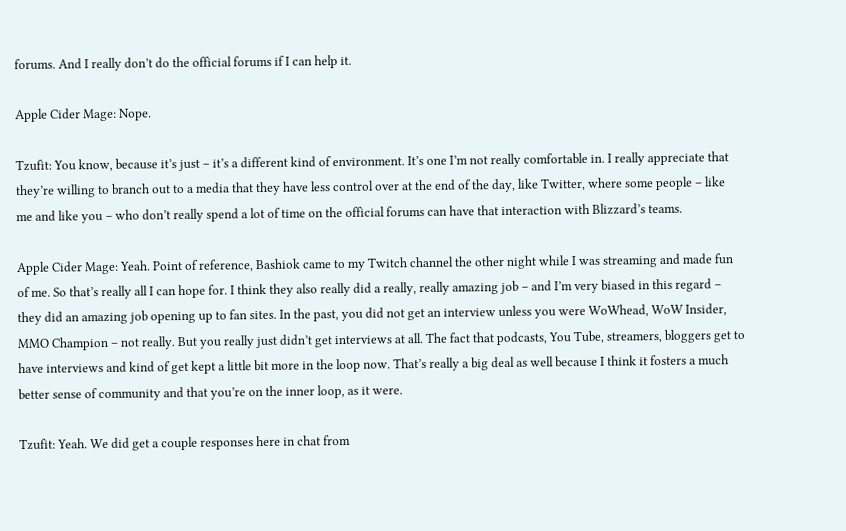forums. And I really don’t do the official forums if I can help it.

Apple Cider Mage: Nope.

Tzufit: You know, because it’s just – it’s a different kind of environment. It’s one I’m not really comfortable in. I really appreciate that they’re willing to branch out to a media that they have less control over at the end of the day, like Twitter, where some people – like me and like you – who don’t really spend a lot of time on the official forums can have that interaction with Blizzard’s teams.

Apple Cider Mage: Yeah. Point of reference, Bashiok came to my Twitch channel the other night while I was streaming and made fun of me. So that’s really all I can hope for. I think they also really did a really, really amazing job – and I’m very biased in this regard – they did an amazing job opening up to fan sites. In the past, you did not get an interview unless you were WoWhead, WoW Insider, MMO Champion – not really. But you really just didn’t get interviews at all. The fact that podcasts, You Tube, streamers, bloggers get to have interviews and kind of get kept a little bit more in the loop now. That’s really a big deal as well because I think it fosters a much better sense of community and that you’re on the inner loop, as it were.

Tzufit: Yeah. We did get a couple responses here in chat from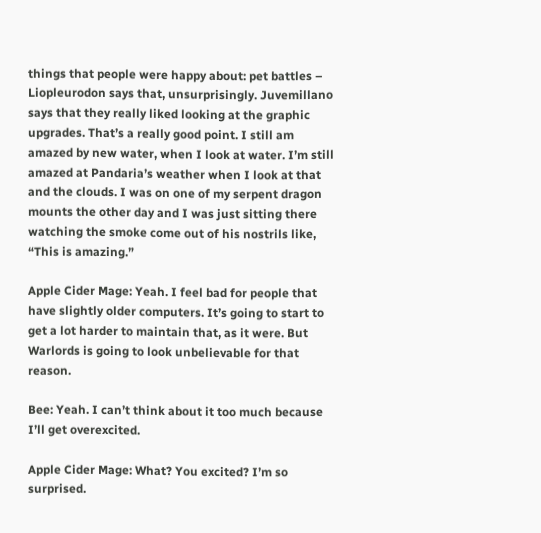things that people were happy about: pet battles – Liopleurodon says that, unsurprisingly. Juvemillano says that they really liked looking at the graphic upgrades. That’s a really good point. I still am amazed by new water, when I look at water. I’m still amazed at Pandaria’s weather when I look at that and the clouds. I was on one of my serpent dragon mounts the other day and I was just sitting there watching the smoke come out of his nostrils like, “This is amazing.”

Apple Cider Mage: Yeah. I feel bad for people that have slightly older computers. It’s going to start to get a lot harder to maintain that, as it were. But Warlords is going to look unbelievable for that reason.

Bee: Yeah. I can’t think about it too much because I’ll get overexcited.

Apple Cider Mage: What? You excited? I’m so surprised.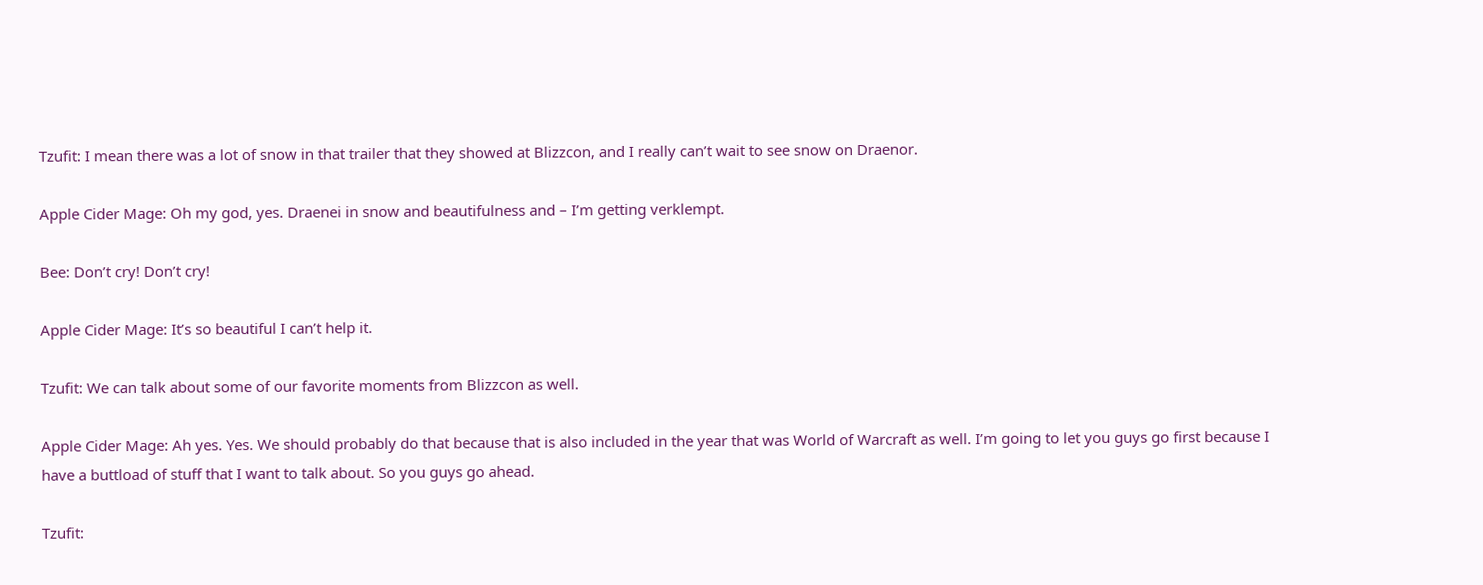Tzufit: I mean there was a lot of snow in that trailer that they showed at Blizzcon, and I really can’t wait to see snow on Draenor.

Apple Cider Mage: Oh my god, yes. Draenei in snow and beautifulness and – I’m getting verklempt.

Bee: Don’t cry! Don’t cry!

Apple Cider Mage: It’s so beautiful I can’t help it.

Tzufit: We can talk about some of our favorite moments from Blizzcon as well.

Apple Cider Mage: Ah yes. Yes. We should probably do that because that is also included in the year that was World of Warcraft as well. I’m going to let you guys go first because I have a buttload of stuff that I want to talk about. So you guys go ahead.

Tzufit: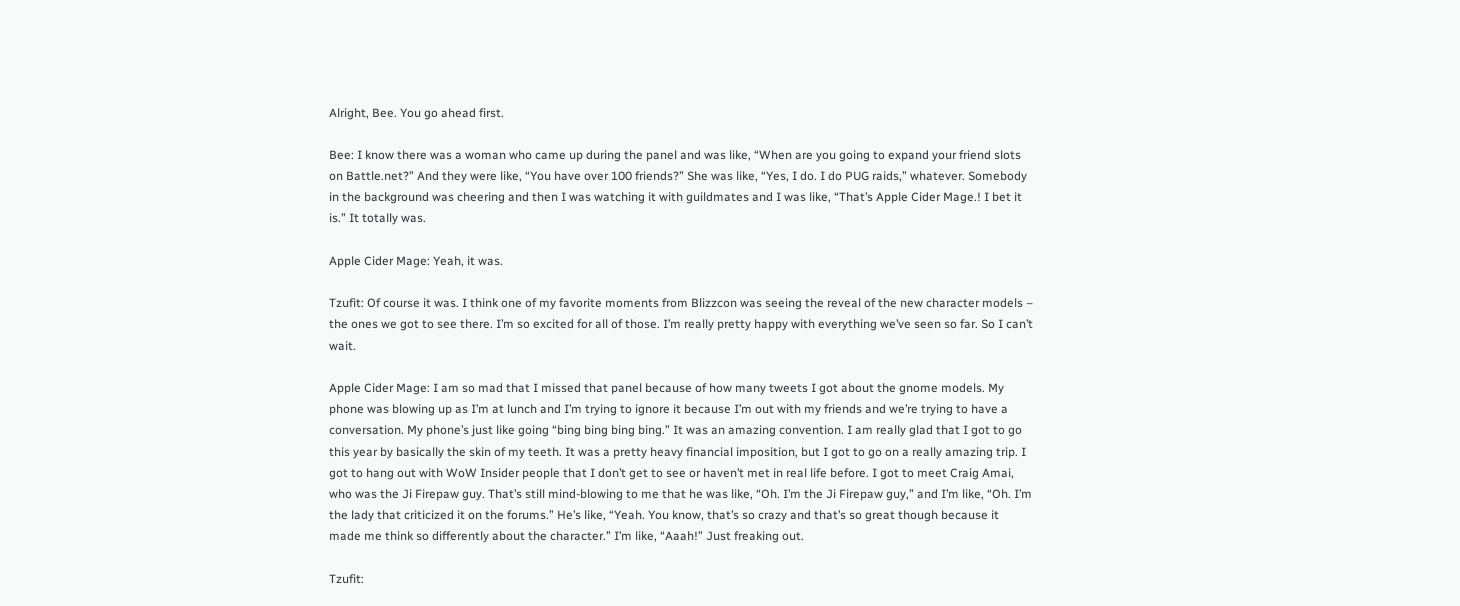Alright, Bee. You go ahead first.

Bee: I know there was a woman who came up during the panel and was like, “When are you going to expand your friend slots on Battle.net?” And they were like, “You have over 100 friends?” She was like, “Yes, I do. I do PUG raids,” whatever. Somebody in the background was cheering and then I was watching it with guildmates and I was like, “That’s Apple Cider Mage.! I bet it is.” It totally was.

Apple Cider Mage: Yeah, it was.

Tzufit: Of course it was. I think one of my favorite moments from Blizzcon was seeing the reveal of the new character models – the ones we got to see there. I’m so excited for all of those. I’m really pretty happy with everything we’ve seen so far. So I can’t wait.

Apple Cider Mage: I am so mad that I missed that panel because of how many tweets I got about the gnome models. My phone was blowing up as I’m at lunch and I’m trying to ignore it because I’m out with my friends and we’re trying to have a conversation. My phone’s just like going “bing bing bing bing.” It was an amazing convention. I am really glad that I got to go this year by basically the skin of my teeth. It was a pretty heavy financial imposition, but I got to go on a really amazing trip. I got to hang out with WoW Insider people that I don’t get to see or haven’t met in real life before. I got to meet Craig Amai, who was the Ji Firepaw guy. That’s still mind-blowing to me that he was like, “Oh. I’m the Ji Firepaw guy,” and I’m like, “Oh. I’m the lady that criticized it on the forums.” He’s like, “Yeah. You know, that’s so crazy and that’s so great though because it made me think so differently about the character.” I’m like, “Aaah!” Just freaking out.

Tzufit: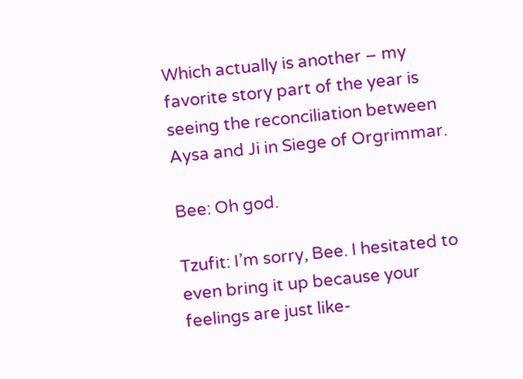Which actually is another – my favorite story part of the year is seeing the reconciliation between Aysa and Ji in Siege of Orgrimmar.

Bee: Oh god.

Tzufit: I’m sorry, Bee. I hesitated to even bring it up because your feelings are just like-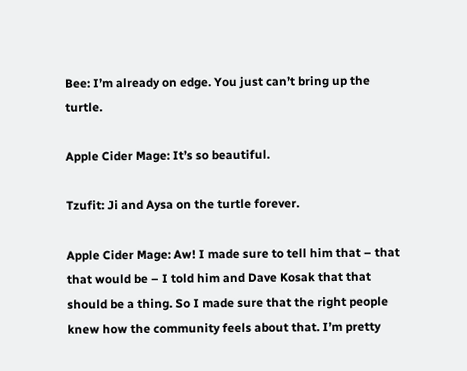Bee: I’m already on edge. You just can’t bring up the turtle.

Apple Cider Mage: It’s so beautiful.

Tzufit: Ji and Aysa on the turtle forever.

Apple Cider Mage: Aw! I made sure to tell him that – that that would be – I told him and Dave Kosak that that should be a thing. So I made sure that the right people knew how the community feels about that. I’m pretty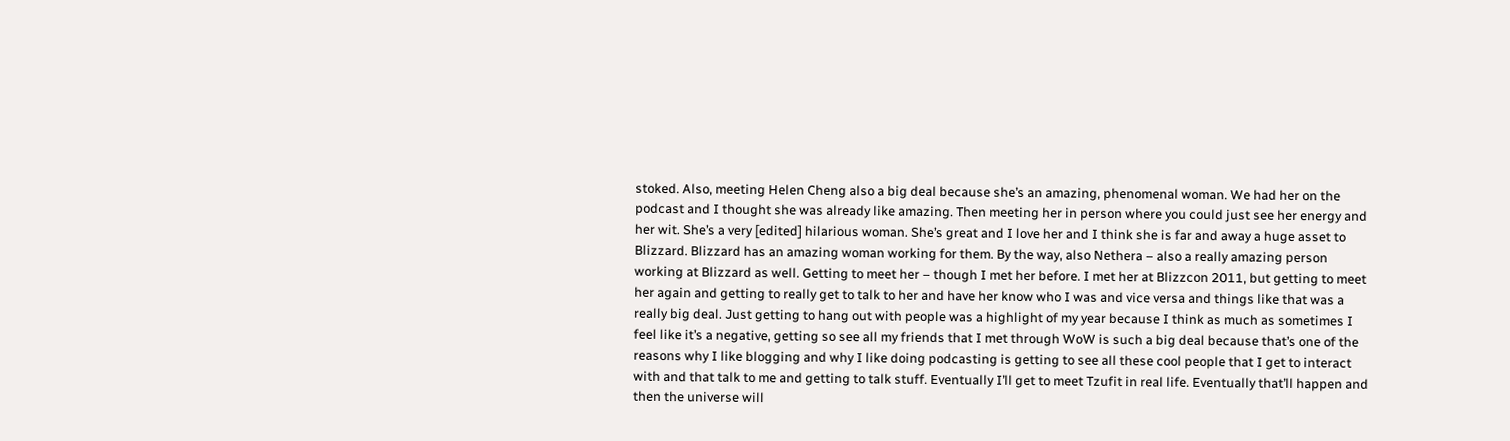stoked. Also, meeting Helen Cheng also a big deal because she’s an amazing, phenomenal woman. We had her on the podcast and I thought she was already like amazing. Then meeting her in person where you could just see her energy and her wit. She’s a very [edited] hilarious woman. She’s great and I love her and I think she is far and away a huge asset to Blizzard. Blizzard has an amazing woman working for them. By the way, also Nethera – also a really amazing person working at Blizzard as well. Getting to meet her – though I met her before. I met her at Blizzcon 2011, but getting to meet her again and getting to really get to talk to her and have her know who I was and vice versa and things like that was a really big deal. Just getting to hang out with people was a highlight of my year because I think as much as sometimes I feel like it’s a negative, getting so see all my friends that I met through WoW is such a big deal because that’s one of the reasons why I like blogging and why I like doing podcasting is getting to see all these cool people that I get to interact with and that talk to me and getting to talk stuff. Eventually I’ll get to meet Tzufit in real life. Eventually that’ll happen and then the universe will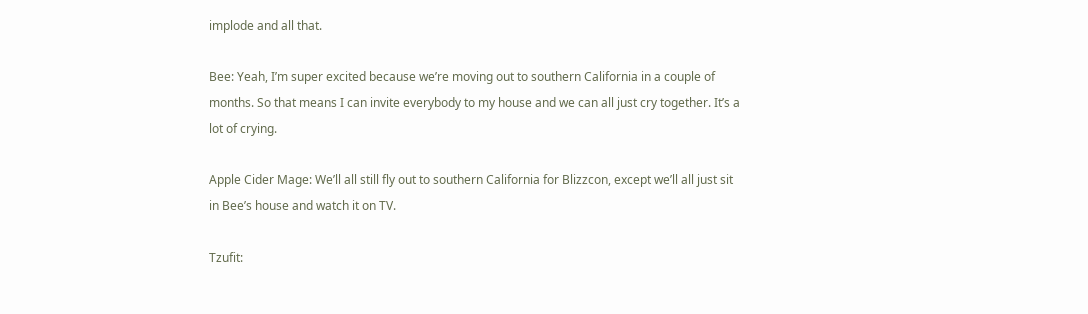implode and all that.

Bee: Yeah, I’m super excited because we’re moving out to southern California in a couple of months. So that means I can invite everybody to my house and we can all just cry together. It’s a lot of crying.

Apple Cider Mage: We’ll all still fly out to southern California for Blizzcon, except we’ll all just sit in Bee’s house and watch it on TV.

Tzufit: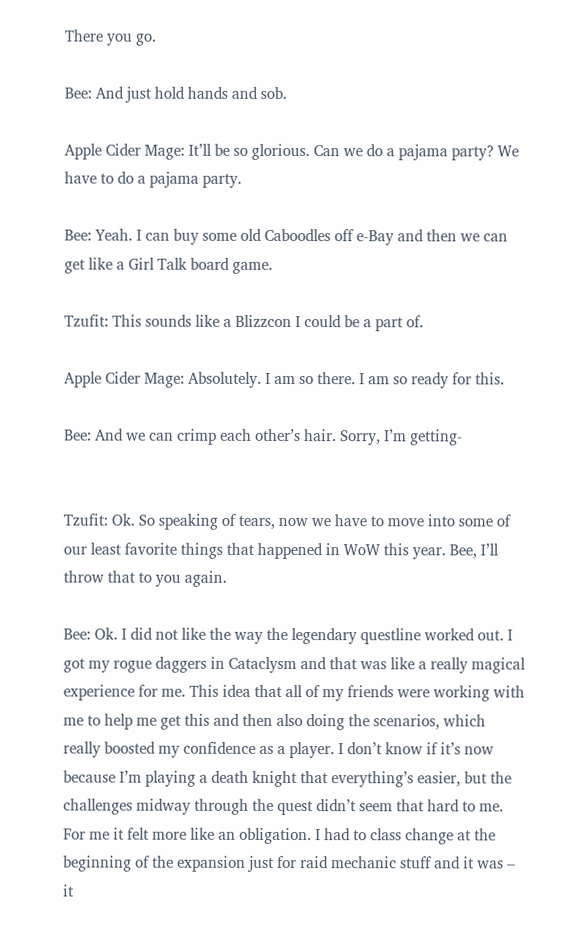There you go.

Bee: And just hold hands and sob.

Apple Cider Mage: It’ll be so glorious. Can we do a pajama party? We have to do a pajama party.

Bee: Yeah. I can buy some old Caboodles off e-Bay and then we can get like a Girl Talk board game.

Tzufit: This sounds like a Blizzcon I could be a part of.

Apple Cider Mage: Absolutely. I am so there. I am so ready for this.

Bee: And we can crimp each other’s hair. Sorry, I’m getting-


Tzufit: Ok. So speaking of tears, now we have to move into some of our least favorite things that happened in WoW this year. Bee, I’ll throw that to you again.

Bee: Ok. I did not like the way the legendary questline worked out. I got my rogue daggers in Cataclysm and that was like a really magical experience for me. This idea that all of my friends were working with me to help me get this and then also doing the scenarios, which really boosted my confidence as a player. I don’t know if it’s now because I’m playing a death knight that everything’s easier, but the challenges midway through the quest didn’t seem that hard to me. For me it felt more like an obligation. I had to class change at the beginning of the expansion just for raid mechanic stuff and it was – it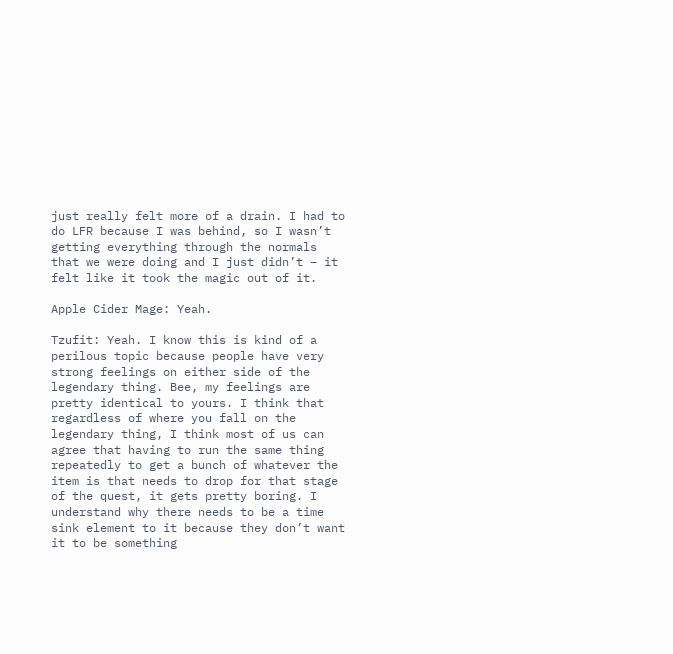just really felt more of a drain. I had to do LFR because I was behind, so I wasn’t getting everything through the normals that we were doing and I just didn’t – it felt like it took the magic out of it.

Apple Cider Mage: Yeah.

Tzufit: Yeah. I know this is kind of a perilous topic because people have very strong feelings on either side of the legendary thing. Bee, my feelings are pretty identical to yours. I think that regardless of where you fall on the legendary thing, I think most of us can agree that having to run the same thing repeatedly to get a bunch of whatever the item is that needs to drop for that stage of the quest, it gets pretty boring. I understand why there needs to be a time sink element to it because they don’t want it to be something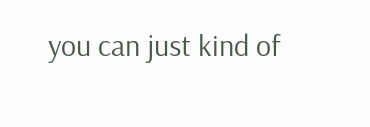you can just kind of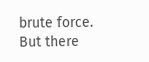brute force. But there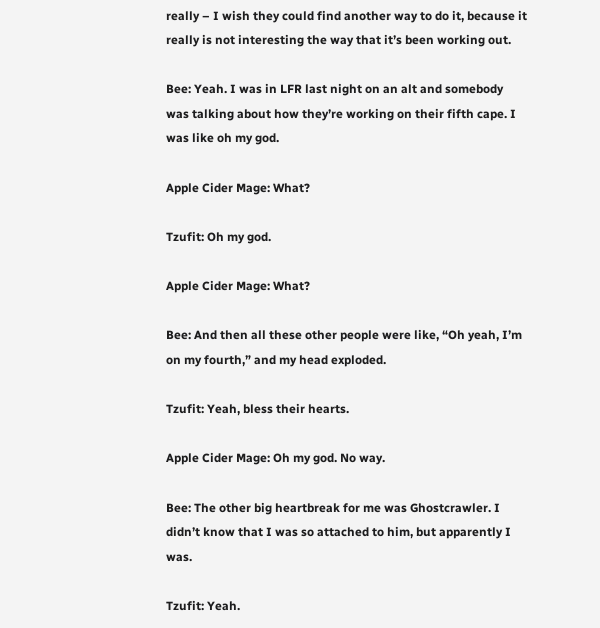really – I wish they could find another way to do it, because it really is not interesting the way that it’s been working out.

Bee: Yeah. I was in LFR last night on an alt and somebody was talking about how they’re working on their fifth cape. I was like oh my god.

Apple Cider Mage: What?

Tzufit: Oh my god.

Apple Cider Mage: What?

Bee: And then all these other people were like, “Oh yeah, I’m on my fourth,” and my head exploded.

Tzufit: Yeah, bless their hearts.

Apple Cider Mage: Oh my god. No way.

Bee: The other big heartbreak for me was Ghostcrawler. I didn’t know that I was so attached to him, but apparently I was.

Tzufit: Yeah.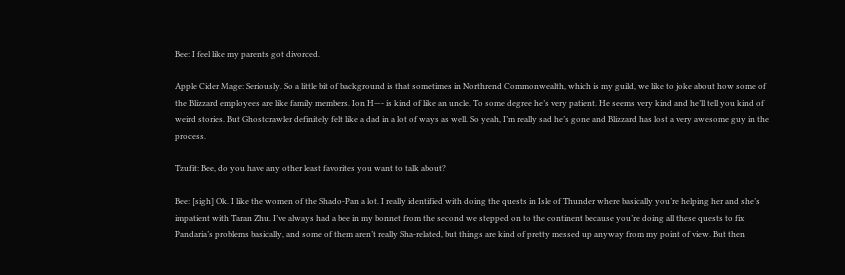Bee: I feel like my parents got divorced.

Apple Cider Mage: Seriously. So a little bit of background is that sometimes in Northrend Commonwealth, which is my guild, we like to joke about how some of the Blizzard employees are like family members. Ion H—- is kind of like an uncle. To some degree he’s very patient. He seems very kind and he’ll tell you kind of weird stories. But Ghostcrawler definitely felt like a dad in a lot of ways as well. So yeah, I’m really sad he’s gone and Blizzard has lost a very awesome guy in the process.

Tzufit: Bee, do you have any other least favorites you want to talk about?

Bee: [sigh] Ok. I like the women of the Shado-Pan a lot. I really identified with doing the quests in Isle of Thunder where basically you’re helping her and she’s impatient with Taran Zhu. I’ve always had a bee in my bonnet from the second we stepped on to the continent because you’re doing all these quests to fix Pandaria’s problems basically, and some of them aren’t really Sha-related, but things are kind of pretty messed up anyway from my point of view. But then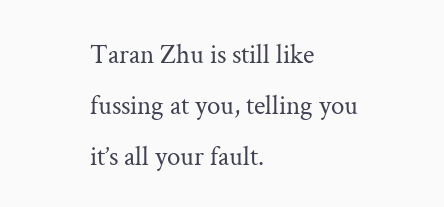Taran Zhu is still like fussing at you, telling you it’s all your fault.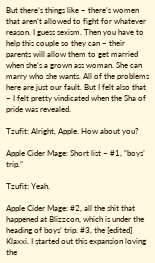But there’s things like – there’s women that aren’t allowed to fight for whatever reason. I guess sexism. Then you have to help this couple so they can – their parents will allow them to get married when she’s a grown ass woman. She can marry who she wants. All of the problems here are just our fault. But I felt also that – I felt pretty vindicated when the Sha of pride was revealed.

Tzufit: Alright, Apple. How about you?

Apple Cider Mage: Short list – #1, “boys’ trip.”

Tzufit: Yeah.

Apple Cider Mage: #2, all the shit that happened at Blizzcon, which is under the heading of boys’ trip. #3, the [edited] Klaxxi. I started out this expansion loving the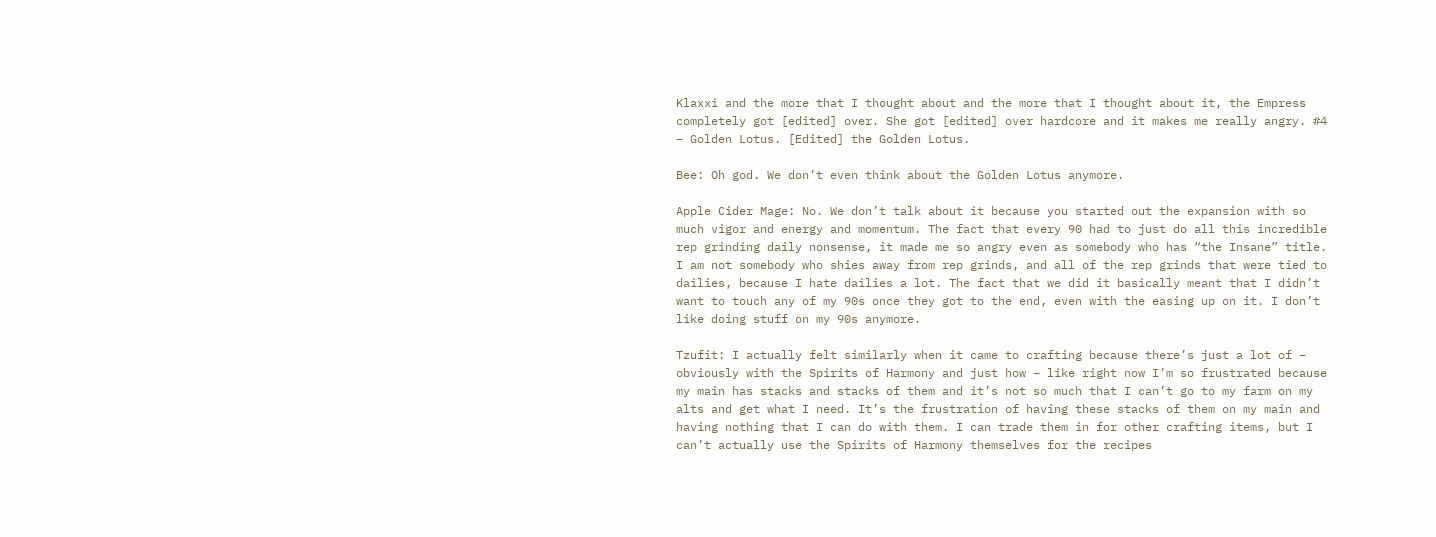Klaxxi and the more that I thought about and the more that I thought about it, the Empress completely got [edited] over. She got [edited] over hardcore and it makes me really angry. #4 – Golden Lotus. [Edited] the Golden Lotus.

Bee: Oh god. We don’t even think about the Golden Lotus anymore.

Apple Cider Mage: No. We don’t talk about it because you started out the expansion with so much vigor and energy and momentum. The fact that every 90 had to just do all this incredible rep grinding daily nonsense, it made me so angry even as somebody who has “the Insane” title. I am not somebody who shies away from rep grinds, and all of the rep grinds that were tied to dailies, because I hate dailies a lot. The fact that we did it basically meant that I didn’t want to touch any of my 90s once they got to the end, even with the easing up on it. I don’t like doing stuff on my 90s anymore.

Tzufit: I actually felt similarly when it came to crafting because there’s just a lot of – obviously with the Spirits of Harmony and just how – like right now I’m so frustrated because my main has stacks and stacks of them and it’s not so much that I can’t go to my farm on my alts and get what I need. It’s the frustration of having these stacks of them on my main and having nothing that I can do with them. I can trade them in for other crafting items, but I can’t actually use the Spirits of Harmony themselves for the recipes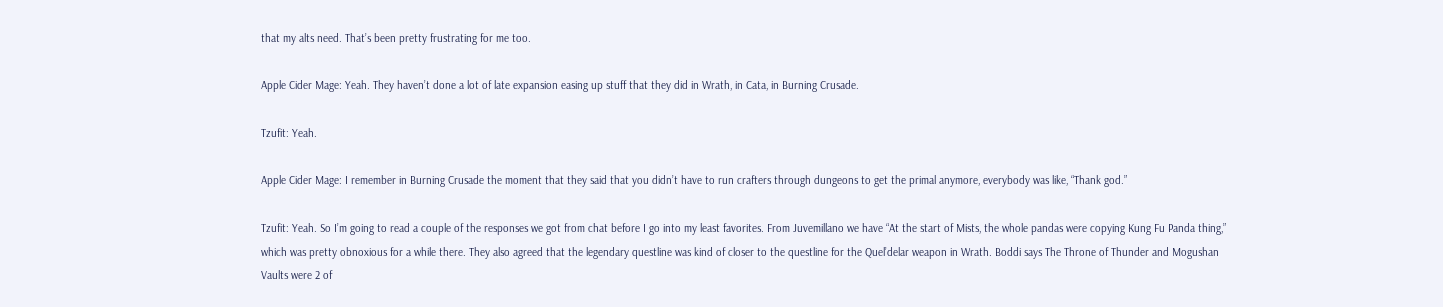that my alts need. That’s been pretty frustrating for me too.

Apple Cider Mage: Yeah. They haven’t done a lot of late expansion easing up stuff that they did in Wrath, in Cata, in Burning Crusade.

Tzufit: Yeah.

Apple Cider Mage: I remember in Burning Crusade the moment that they said that you didn’t have to run crafters through dungeons to get the primal anymore, everybody was like, “Thank god.”

Tzufit: Yeah. So I’m going to read a couple of the responses we got from chat before I go into my least favorites. From Juvemillano we have “At the start of Mists, the whole pandas were copying Kung Fu Panda thing,” which was pretty obnoxious for a while there. They also agreed that the legendary questline was kind of closer to the questline for the Quel’delar weapon in Wrath. Boddi says The Throne of Thunder and Mogushan Vaults were 2 of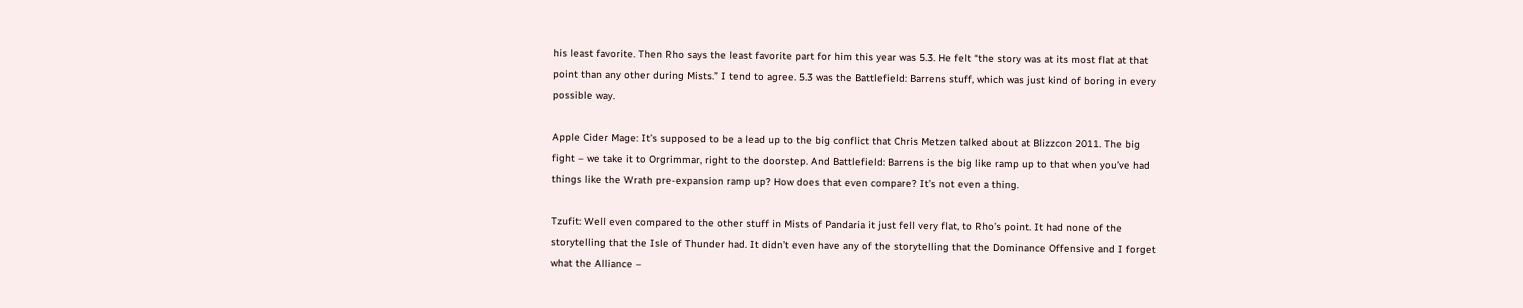his least favorite. Then Rho says the least favorite part for him this year was 5.3. He felt “the story was at its most flat at that point than any other during Mists.” I tend to agree. 5.3 was the Battlefield: Barrens stuff, which was just kind of boring in every possible way.

Apple Cider Mage: It’s supposed to be a lead up to the big conflict that Chris Metzen talked about at Blizzcon 2011. The big fight – we take it to Orgrimmar, right to the doorstep. And Battlefield: Barrens is the big like ramp up to that when you’ve had things like the Wrath pre-expansion ramp up? How does that even compare? It’s not even a thing.

Tzufit: Well even compared to the other stuff in Mists of Pandaria it just fell very flat, to Rho’s point. It had none of the storytelling that the Isle of Thunder had. It didn’t even have any of the storytelling that the Dominance Offensive and I forget what the Alliance –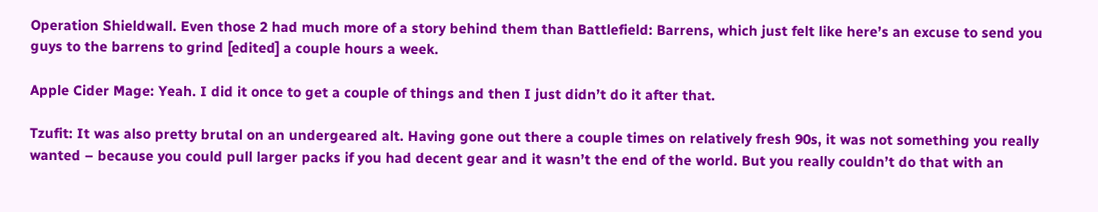Operation Shieldwall. Even those 2 had much more of a story behind them than Battlefield: Barrens, which just felt like here’s an excuse to send you guys to the barrens to grind [edited] a couple hours a week.

Apple Cider Mage: Yeah. I did it once to get a couple of things and then I just didn’t do it after that.

Tzufit: It was also pretty brutal on an undergeared alt. Having gone out there a couple times on relatively fresh 90s, it was not something you really wanted – because you could pull larger packs if you had decent gear and it wasn’t the end of the world. But you really couldn’t do that with an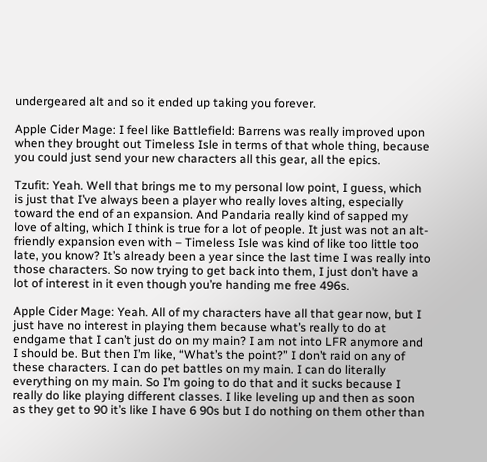undergeared alt and so it ended up taking you forever.

Apple Cider Mage: I feel like Battlefield: Barrens was really improved upon when they brought out Timeless Isle in terms of that whole thing, because you could just send your new characters all this gear, all the epics.

Tzufit: Yeah. Well that brings me to my personal low point, I guess, which is just that I’ve always been a player who really loves alting, especially toward the end of an expansion. And Pandaria really kind of sapped my love of alting, which I think is true for a lot of people. It just was not an alt-friendly expansion even with – Timeless Isle was kind of like too little too late, you know? It’s already been a year since the last time I was really into those characters. So now trying to get back into them, I just don’t have a lot of interest in it even though you’re handing me free 496s.

Apple Cider Mage: Yeah. All of my characters have all that gear now, but I just have no interest in playing them because what’s really to do at endgame that I can’t just do on my main? I am not into LFR anymore and I should be. But then I’m like, “What’s the point?” I don’t raid on any of these characters. I can do pet battles on my main. I can do literally everything on my main. So I’m going to do that and it sucks because I really do like playing different classes. I like leveling up and then as soon as they get to 90 it’s like I have 6 90s but I do nothing on them other than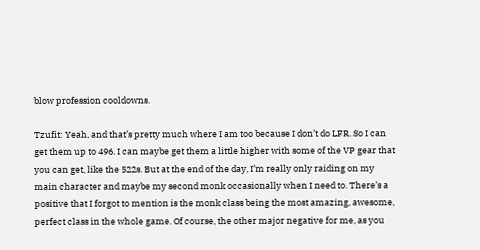blow profession cooldowns.

Tzufit: Yeah, and that’s pretty much where I am too because I don’t do LFR. So I can get them up to 496. I can maybe get them a little higher with some of the VP gear that you can get, like the 522s. But at the end of the day, I’m really only raiding on my main character and maybe my second monk occasionally when I need to. There’s a positive that I forgot to mention is the monk class being the most amazing, awesome, perfect class in the whole game. Of course, the other major negative for me, as you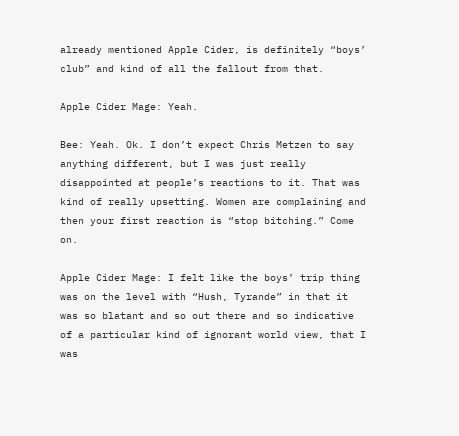already mentioned Apple Cider, is definitely “boys’ club” and kind of all the fallout from that.

Apple Cider Mage: Yeah.

Bee: Yeah. Ok. I don’t expect Chris Metzen to say anything different, but I was just really disappointed at people’s reactions to it. That was kind of really upsetting. Women are complaining and then your first reaction is “stop bitching.” Come on.

Apple Cider Mage: I felt like the boys’ trip thing was on the level with “Hush, Tyrande” in that it was so blatant and so out there and so indicative of a particular kind of ignorant world view, that I was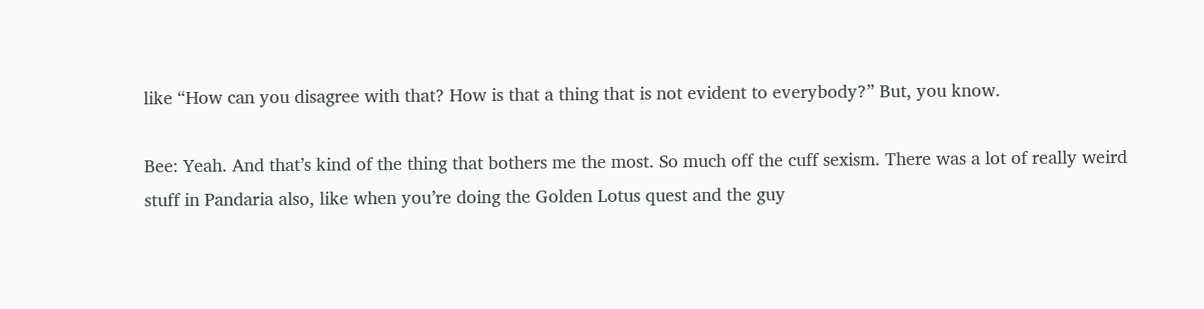like “How can you disagree with that? How is that a thing that is not evident to everybody?” But, you know.

Bee: Yeah. And that’s kind of the thing that bothers me the most. So much off the cuff sexism. There was a lot of really weird stuff in Pandaria also, like when you’re doing the Golden Lotus quest and the guy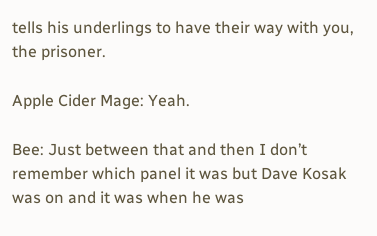tells his underlings to have their way with you, the prisoner.

Apple Cider Mage: Yeah.

Bee: Just between that and then I don’t remember which panel it was but Dave Kosak was on and it was when he was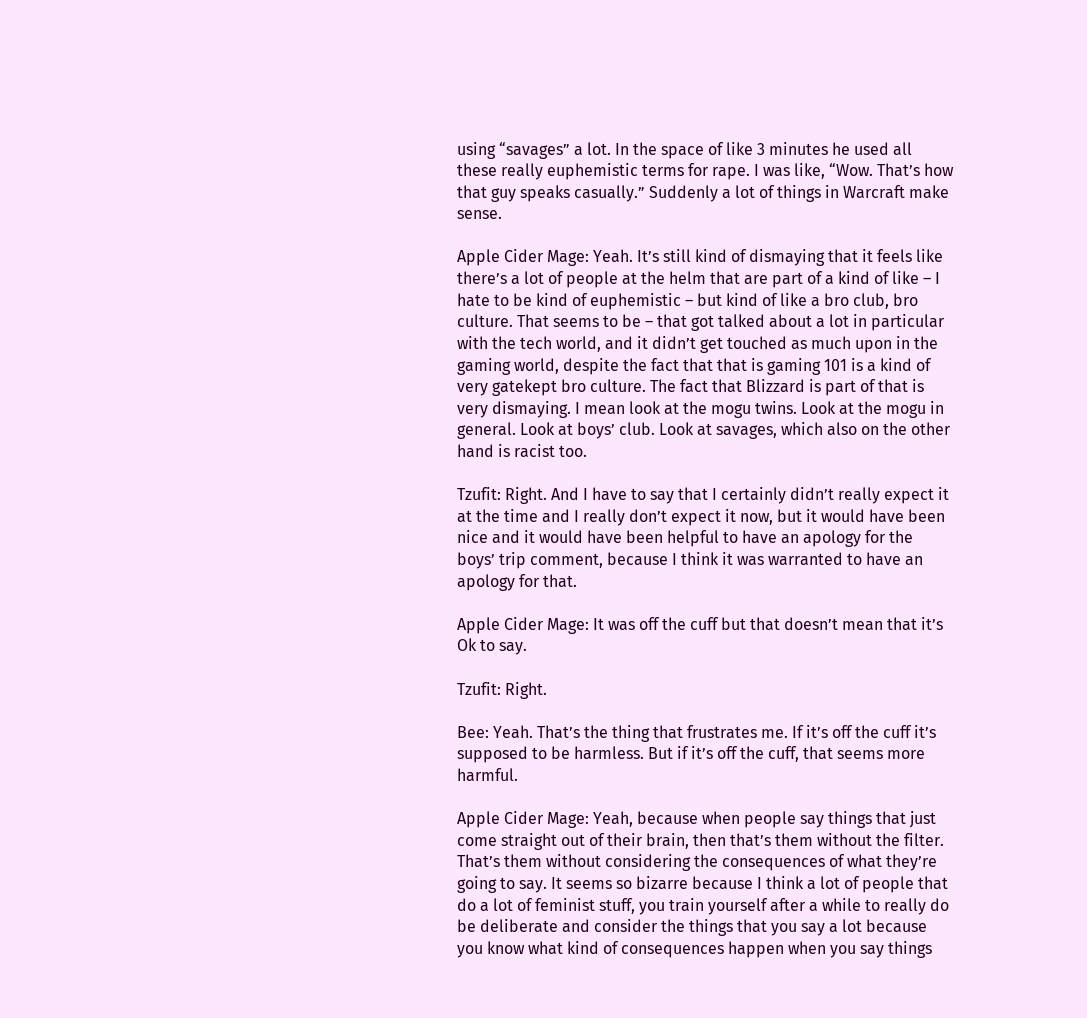using “savages” a lot. In the space of like 3 minutes he used all these really euphemistic terms for rape. I was like, “Wow. That’s how that guy speaks casually.” Suddenly a lot of things in Warcraft make sense.

Apple Cider Mage: Yeah. It’s still kind of dismaying that it feels like there’s a lot of people at the helm that are part of a kind of like – I hate to be kind of euphemistic – but kind of like a bro club, bro culture. That seems to be – that got talked about a lot in particular with the tech world, and it didn’t get touched as much upon in the gaming world, despite the fact that that is gaming 101 is a kind of very gatekept bro culture. The fact that Blizzard is part of that is very dismaying. I mean look at the mogu twins. Look at the mogu in general. Look at boys’ club. Look at savages, which also on the other hand is racist too.

Tzufit: Right. And I have to say that I certainly didn’t really expect it at the time and I really don’t expect it now, but it would have been nice and it would have been helpful to have an apology for the boys’ trip comment, because I think it was warranted to have an apology for that.

Apple Cider Mage: It was off the cuff but that doesn’t mean that it’s Ok to say.

Tzufit: Right.

Bee: Yeah. That’s the thing that frustrates me. If it’s off the cuff it’s supposed to be harmless. But if it’s off the cuff, that seems more harmful.

Apple Cider Mage: Yeah, because when people say things that just come straight out of their brain, then that’s them without the filter. That’s them without considering the consequences of what they’re going to say. It seems so bizarre because I think a lot of people that do a lot of feminist stuff, you train yourself after a while to really do be deliberate and consider the things that you say a lot because you know what kind of consequences happen when you say things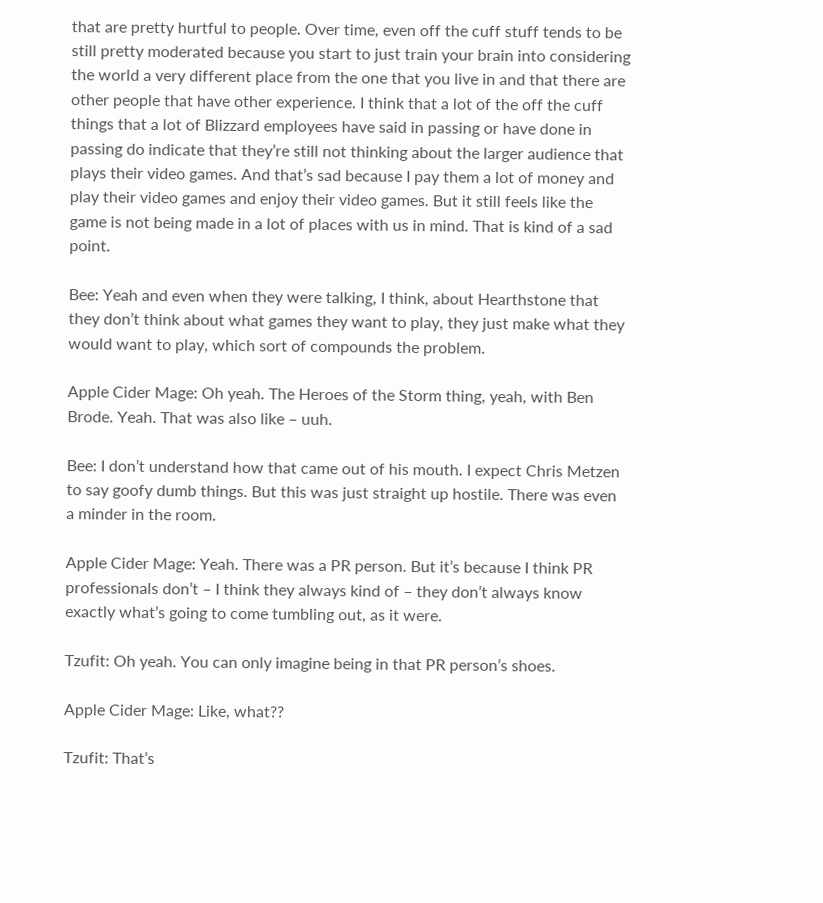that are pretty hurtful to people. Over time, even off the cuff stuff tends to be still pretty moderated because you start to just train your brain into considering the world a very different place from the one that you live in and that there are other people that have other experience. I think that a lot of the off the cuff things that a lot of Blizzard employees have said in passing or have done in passing do indicate that they’re still not thinking about the larger audience that plays their video games. And that’s sad because I pay them a lot of money and play their video games and enjoy their video games. But it still feels like the game is not being made in a lot of places with us in mind. That is kind of a sad point.

Bee: Yeah and even when they were talking, I think, about Hearthstone that they don’t think about what games they want to play, they just make what they would want to play, which sort of compounds the problem.

Apple Cider Mage: Oh yeah. The Heroes of the Storm thing, yeah, with Ben Brode. Yeah. That was also like – uuh.

Bee: I don’t understand how that came out of his mouth. I expect Chris Metzen to say goofy dumb things. But this was just straight up hostile. There was even a minder in the room.

Apple Cider Mage: Yeah. There was a PR person. But it’s because I think PR professionals don’t – I think they always kind of – they don’t always know exactly what’s going to come tumbling out, as it were.

Tzufit: Oh yeah. You can only imagine being in that PR person’s shoes.

Apple Cider Mage: Like, what??

Tzufit: That’s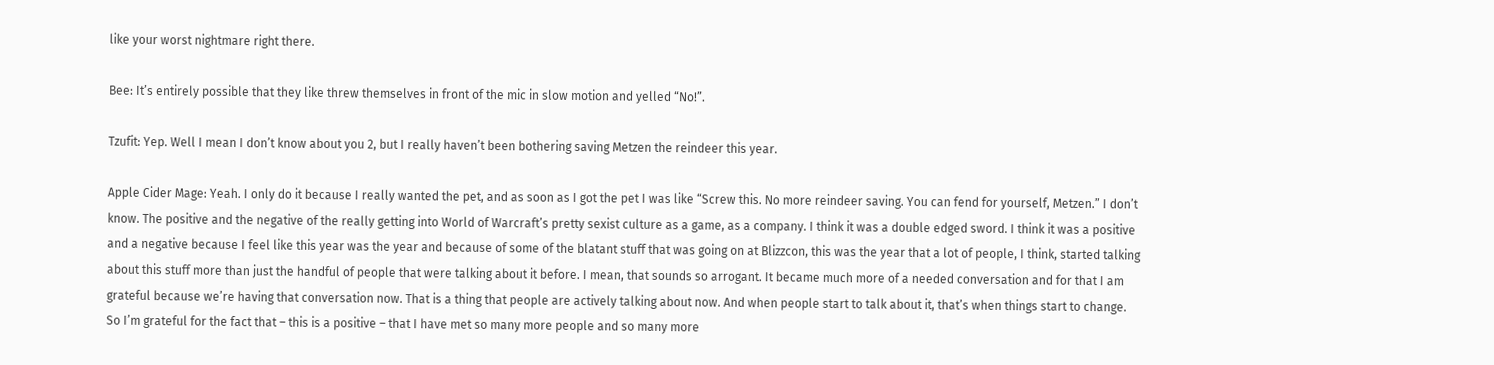like your worst nightmare right there.

Bee: It’s entirely possible that they like threw themselves in front of the mic in slow motion and yelled “No!”.

Tzufit: Yep. Well I mean I don’t know about you 2, but I really haven’t been bothering saving Metzen the reindeer this year.

Apple Cider Mage: Yeah. I only do it because I really wanted the pet, and as soon as I got the pet I was like “Screw this. No more reindeer saving. You can fend for yourself, Metzen.” I don’t know. The positive and the negative of the really getting into World of Warcraft’s pretty sexist culture as a game, as a company. I think it was a double edged sword. I think it was a positive and a negative because I feel like this year was the year and because of some of the blatant stuff that was going on at Blizzcon, this was the year that a lot of people, I think, started talking about this stuff more than just the handful of people that were talking about it before. I mean, that sounds so arrogant. It became much more of a needed conversation and for that I am grateful because we’re having that conversation now. That is a thing that people are actively talking about now. And when people start to talk about it, that’s when things start to change. So I’m grateful for the fact that – this is a positive – that I have met so many more people and so many more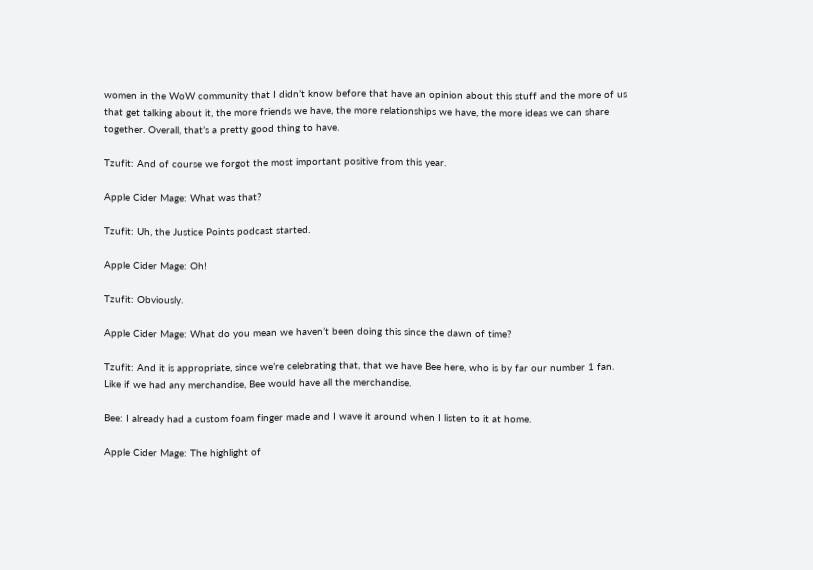women in the WoW community that I didn’t know before that have an opinion about this stuff and the more of us that get talking about it, the more friends we have, the more relationships we have, the more ideas we can share together. Overall, that’s a pretty good thing to have.

Tzufit: And of course we forgot the most important positive from this year.

Apple Cider Mage: What was that?

Tzufit: Uh, the Justice Points podcast started.

Apple Cider Mage: Oh!

Tzufit: Obviously.

Apple Cider Mage: What do you mean we haven’t been doing this since the dawn of time?

Tzufit: And it is appropriate, since we’re celebrating that, that we have Bee here, who is by far our number 1 fan. Like if we had any merchandise, Bee would have all the merchandise.

Bee: I already had a custom foam finger made and I wave it around when I listen to it at home.

Apple Cider Mage: The highlight of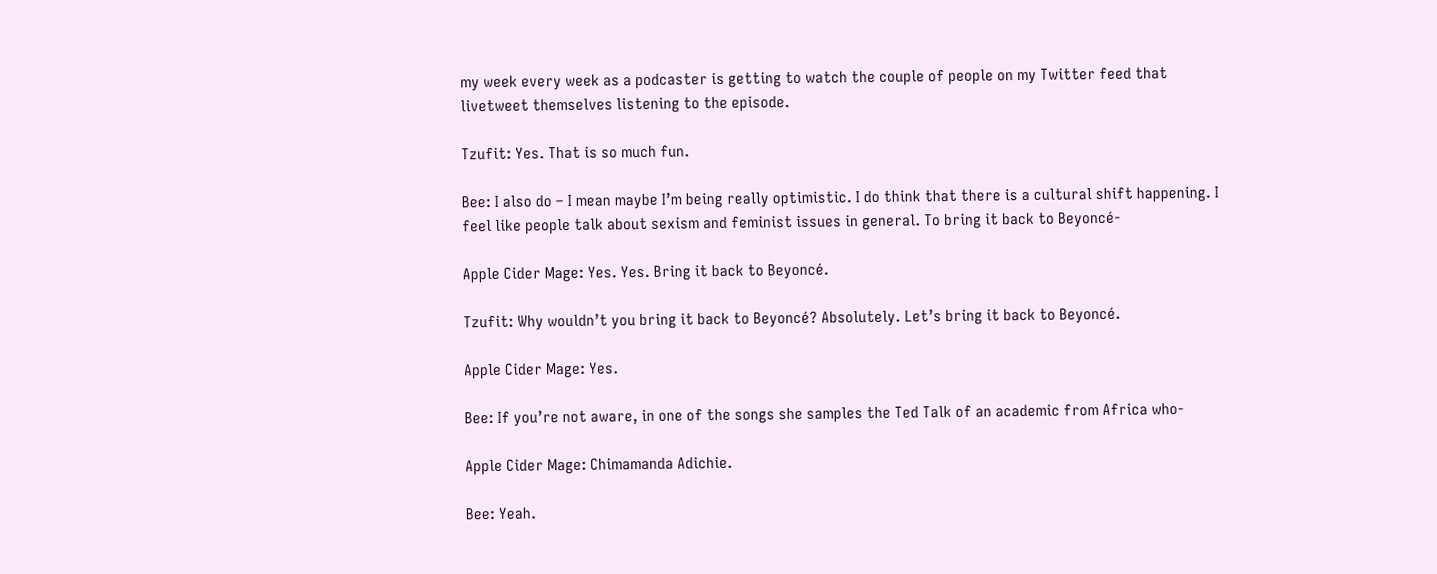my week every week as a podcaster is getting to watch the couple of people on my Twitter feed that livetweet themselves listening to the episode.

Tzufit: Yes. That is so much fun.

Bee: I also do – I mean maybe I’m being really optimistic. I do think that there is a cultural shift happening. I feel like people talk about sexism and feminist issues in general. To bring it back to Beyoncé-

Apple Cider Mage: Yes. Yes. Bring it back to Beyoncé.

Tzufit: Why wouldn’t you bring it back to Beyoncé? Absolutely. Let’s bring it back to Beyoncé.

Apple Cider Mage: Yes.

Bee: If you’re not aware, in one of the songs she samples the Ted Talk of an academic from Africa who-

Apple Cider Mage: Chimamanda Adichie.

Bee: Yeah.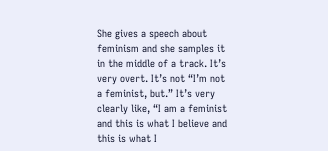She gives a speech about feminism and she samples it in the middle of a track. It’s very overt. It’s not “I’m not a feminist, but.” It’s very clearly like, “I am a feminist and this is what I believe and this is what I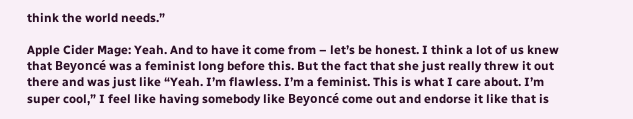think the world needs.”

Apple Cider Mage: Yeah. And to have it come from – let’s be honest. I think a lot of us knew that Beyoncé was a feminist long before this. But the fact that she just really threw it out there and was just like “Yeah. I’m flawless. I’m a feminist. This is what I care about. I’m super cool,” I feel like having somebody like Beyoncé come out and endorse it like that is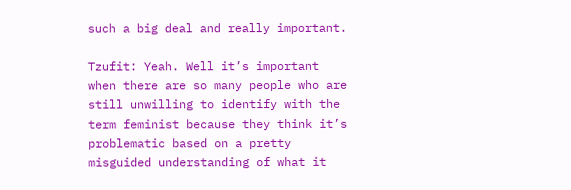such a big deal and really important.

Tzufit: Yeah. Well it’s important when there are so many people who are still unwilling to identify with the term feminist because they think it’s problematic based on a pretty misguided understanding of what it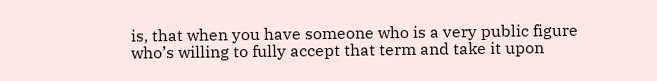is, that when you have someone who is a very public figure who’s willing to fully accept that term and take it upon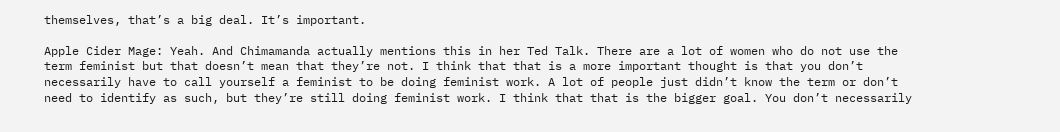themselves, that’s a big deal. It’s important.

Apple Cider Mage: Yeah. And Chimamanda actually mentions this in her Ted Talk. There are a lot of women who do not use the term feminist but that doesn’t mean that they’re not. I think that that is a more important thought is that you don’t necessarily have to call yourself a feminist to be doing feminist work. A lot of people just didn’t know the term or don’t need to identify as such, but they’re still doing feminist work. I think that that is the bigger goal. You don’t necessarily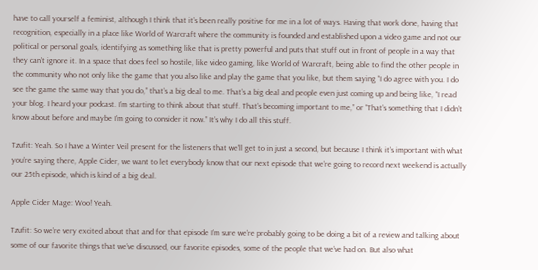have to call yourself a feminist, although I think that it’s been really positive for me in a lot of ways. Having that work done, having that recognition, especially in a place like World of Warcraft where the community is founded and established upon a video game and not our political or personal goals, identifying as something like that is pretty powerful and puts that stuff out in front of people in a way that they can’t ignore it. In a space that does feel so hostile, like video gaming, like World of Warcraft, being able to find the other people in the community who not only like the game that you also like and play the game that you like, but them saying “I do agree with you. I do see the game the same way that you do,” that’s a big deal to me. That’s a big deal and people even just coming up and being like, “I read your blog. I heard your podcast. I’m starting to think about that stuff. That’s becoming important to me,” or “That’s something that I didn’t know about before and maybe I’m going to consider it now.” It’s why I do all this stuff.

Tzufit: Yeah. So I have a Winter Veil present for the listeners that we’ll get to in just a second, but because I think it’s important with what you’re saying there, Apple Cider, we want to let everybody know that our next episode that we’re going to record next weekend is actually our 25th episode, which is kind of a big deal.

Apple Cider Mage: Woo! Yeah.

Tzufit: So we’re very excited about that and for that episode I’m sure we’re probably going to be doing a bit of a review and talking about some of our favorite things that we’ve discussed, our favorite episodes, some of the people that we’ve had on. But also what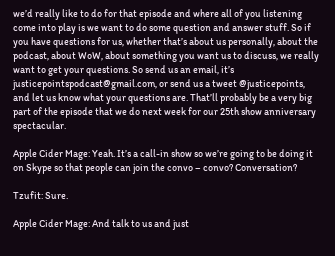we’d really like to do for that episode and where all of you listening come into play is we want to do some question and answer stuff. So if you have questions for us, whether that’s about us personally, about the podcast, about WoW, about something you want us to discuss, we really want to get your questions. So send us an email, it’s justicepointspodcast@gmail.com, or send us a tweet @justicepoints, and let us know what your questions are. That’ll probably be a very big part of the episode that we do next week for our 25th show anniversary spectacular.

Apple Cider Mage: Yeah. It’s a call-in show so we’re going to be doing it on Skype so that people can join the convo – convo? Conversation?

Tzufit: Sure.

Apple Cider Mage: And talk to us and just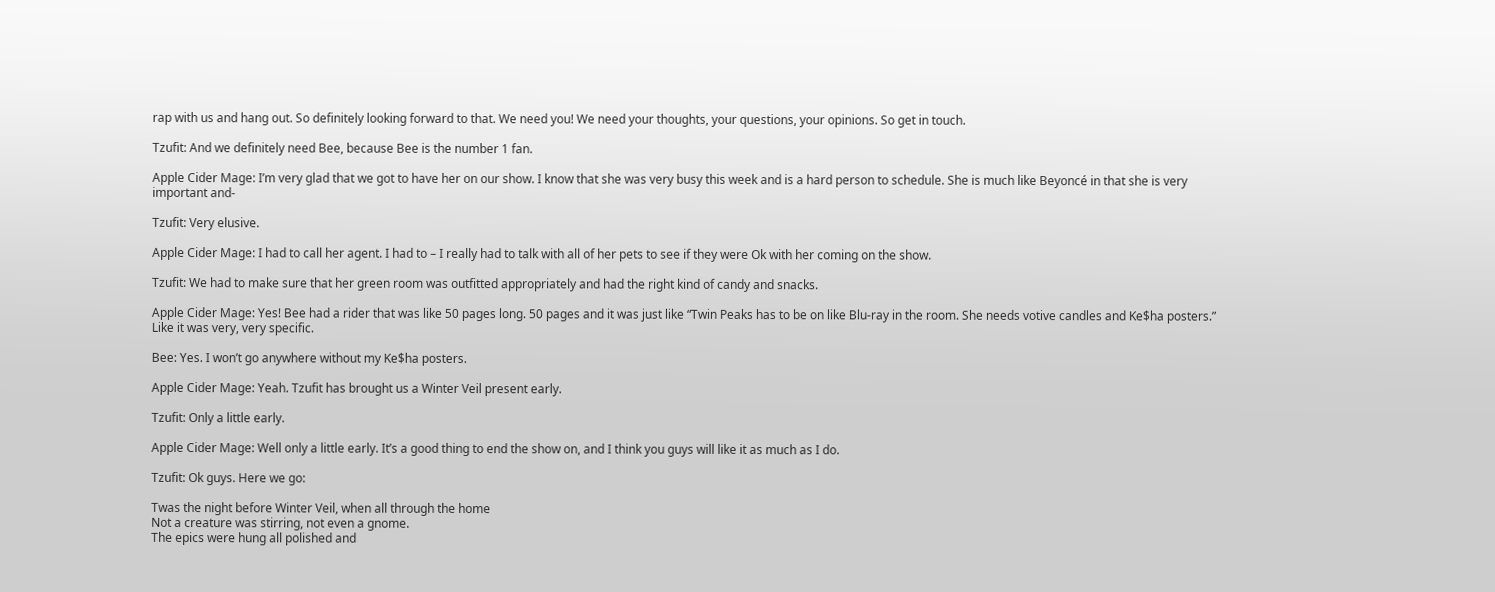rap with us and hang out. So definitely looking forward to that. We need you! We need your thoughts, your questions, your opinions. So get in touch.

Tzufit: And we definitely need Bee, because Bee is the number 1 fan.

Apple Cider Mage: I’m very glad that we got to have her on our show. I know that she was very busy this week and is a hard person to schedule. She is much like Beyoncé in that she is very important and-

Tzufit: Very elusive.

Apple Cider Mage: I had to call her agent. I had to – I really had to talk with all of her pets to see if they were Ok with her coming on the show.

Tzufit: We had to make sure that her green room was outfitted appropriately and had the right kind of candy and snacks.

Apple Cider Mage: Yes! Bee had a rider that was like 50 pages long. 50 pages and it was just like “Twin Peaks has to be on like Blu-ray in the room. She needs votive candles and Ke$ha posters.” Like it was very, very specific.

Bee: Yes. I won’t go anywhere without my Ke$ha posters.

Apple Cider Mage: Yeah. Tzufit has brought us a Winter Veil present early.

Tzufit: Only a little early.

Apple Cider Mage: Well only a little early. It’s a good thing to end the show on, and I think you guys will like it as much as I do.

Tzufit: Ok guys. Here we go:

Twas the night before Winter Veil, when all through the home
Not a creature was stirring, not even a gnome.
The epics were hung all polished and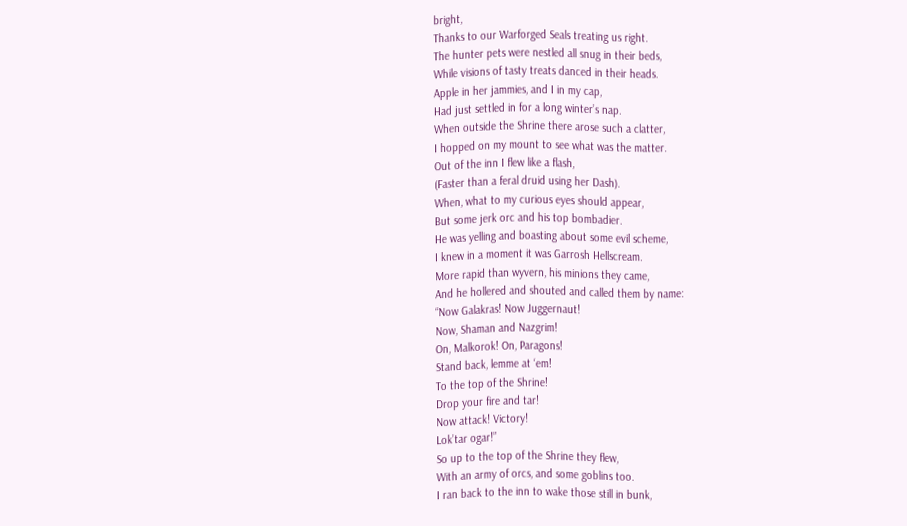bright,
Thanks to our Warforged Seals treating us right.
The hunter pets were nestled all snug in their beds,
While visions of tasty treats danced in their heads.
Apple in her jammies, and I in my cap,
Had just settled in for a long winter’s nap.
When outside the Shrine there arose such a clatter,
I hopped on my mount to see what was the matter.
Out of the inn I flew like a flash,
(Faster than a feral druid using her Dash).
When, what to my curious eyes should appear,
But some jerk orc and his top bombadier.
He was yelling and boasting about some evil scheme,
I knew in a moment it was Garrosh Hellscream.
More rapid than wyvern, his minions they came,
And he hollered and shouted and called them by name:
“Now Galakras! Now Juggernaut!
Now, Shaman and Nazgrim!
On, Malkorok! On, Paragons!
Stand back, lemme at ‘em!
To the top of the Shrine!
Drop your fire and tar!
Now attack! Victory!
Lok’tar ogar!”
So up to the top of the Shrine they flew,
With an army of orcs, and some goblins too.
I ran back to the inn to wake those still in bunk,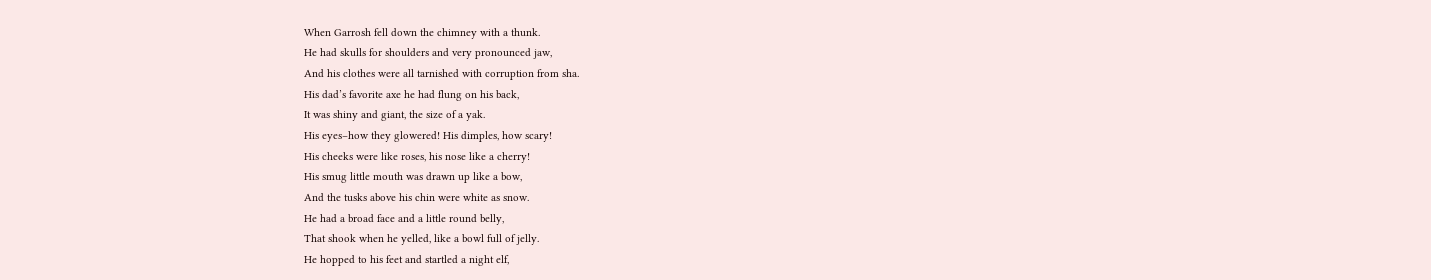When Garrosh fell down the chimney with a thunk.
He had skulls for shoulders and very pronounced jaw,
And his clothes were all tarnished with corruption from sha.
His dad’s favorite axe he had flung on his back,
It was shiny and giant, the size of a yak.
His eyes–how they glowered! His dimples, how scary!
His cheeks were like roses, his nose like a cherry!
His smug little mouth was drawn up like a bow,
And the tusks above his chin were white as snow.
He had a broad face and a little round belly,
That shook when he yelled, like a bowl full of jelly.
He hopped to his feet and startled a night elf,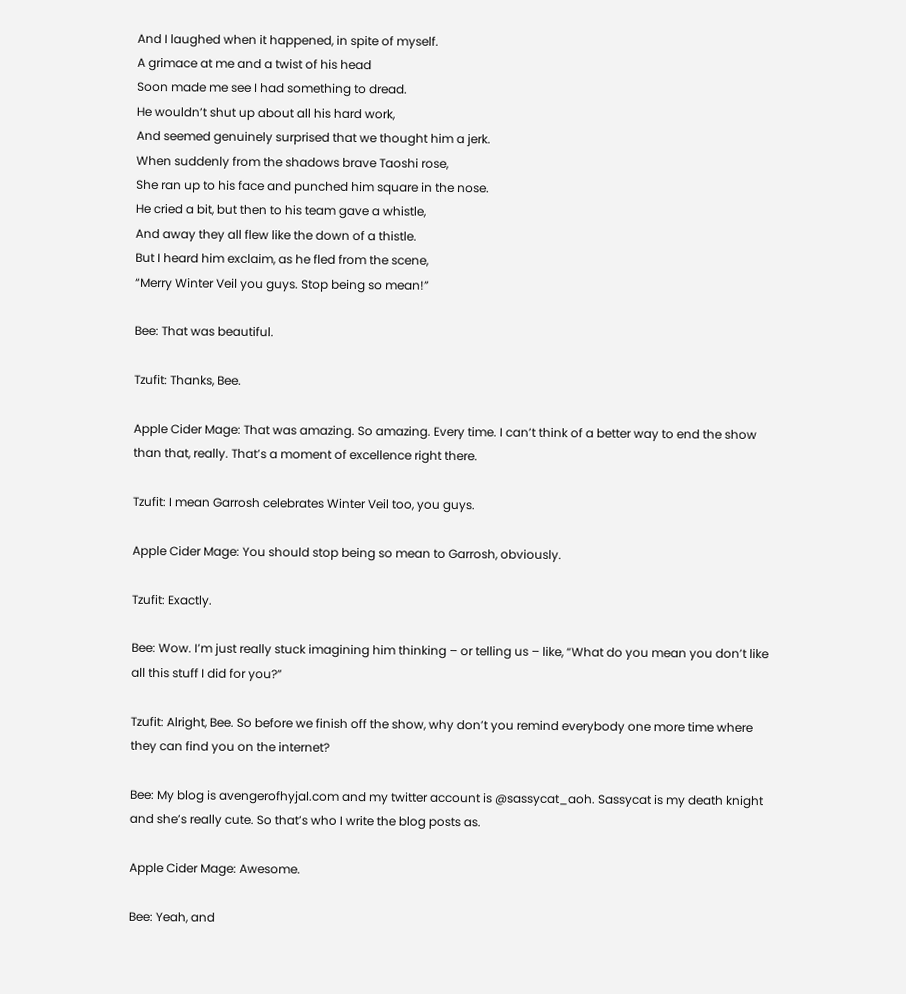And I laughed when it happened, in spite of myself.
A grimace at me and a twist of his head
Soon made me see I had something to dread.
He wouldn’t shut up about all his hard work,
And seemed genuinely surprised that we thought him a jerk.
When suddenly from the shadows brave Taoshi rose,
She ran up to his face and punched him square in the nose.
He cried a bit, but then to his team gave a whistle,
And away they all flew like the down of a thistle.
But I heard him exclaim, as he fled from the scene,
“Merry Winter Veil you guys. Stop being so mean!”

Bee: That was beautiful.

Tzufit: Thanks, Bee.

Apple Cider Mage: That was amazing. So amazing. Every time. I can’t think of a better way to end the show than that, really. That’s a moment of excellence right there.

Tzufit: I mean Garrosh celebrates Winter Veil too, you guys.

Apple Cider Mage: You should stop being so mean to Garrosh, obviously.

Tzufit: Exactly.

Bee: Wow. I’m just really stuck imagining him thinking – or telling us – like, “What do you mean you don’t like all this stuff I did for you?”

Tzufit: Alright, Bee. So before we finish off the show, why don’t you remind everybody one more time where they can find you on the internet?

Bee: My blog is avengerofhyjal.com and my twitter account is @sassycat_aoh. Sassycat is my death knight and she’s really cute. So that’s who I write the blog posts as.

Apple Cider Mage: Awesome.

Bee: Yeah, and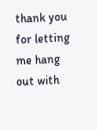thank you for letting me hang out with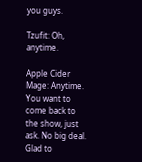you guys.

Tzufit: Oh, anytime.

Apple Cider Mage: Anytime. You want to come back to the show, just ask. No big deal. Glad to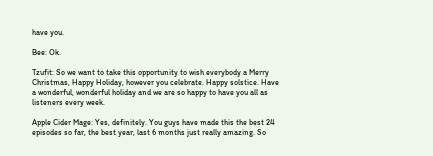have you.

Bee: Ok.

Tzufit: So we want to take this opportunity to wish everybody a Merry Christmas, Happy Holiday, however you celebrate. Happy solstice. Have a wonderful, wonderful holiday and we are so happy to have you all as listeners every week.

Apple Cider Mage: Yes, definitely. You guys have made this the best 24 episodes so far, the best year, last 6 months just really amazing. So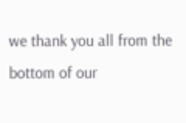we thank you all from the bottom of our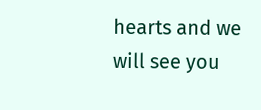hearts and we will see you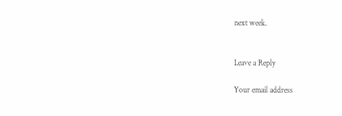next week.


Leave a Reply

Your email address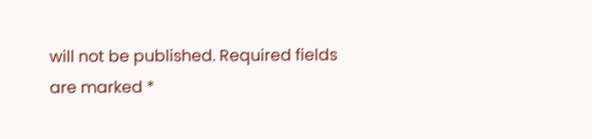will not be published. Required fields are marked *